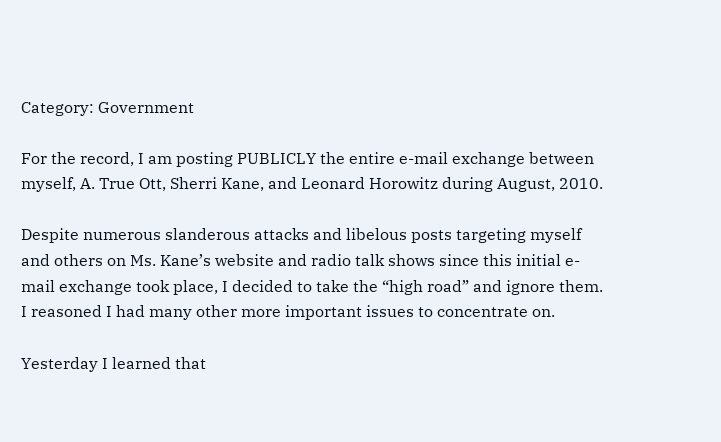Category: Government

For the record, I am posting PUBLICLY the entire e-mail exchange between myself, A. True Ott, Sherri Kane, and Leonard Horowitz during August, 2010.

Despite numerous slanderous attacks and libelous posts targeting myself and others on Ms. Kane’s website and radio talk shows since this initial e-mail exchange took place, I decided to take the “high road” and ignore them.   I reasoned I had many other more important issues to concentrate on.

Yesterday I learned that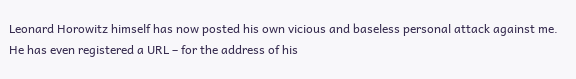Leonard Horowitz himself has now posted his own vicious and baseless personal attack against me.  He has even registered a URL – for the address of his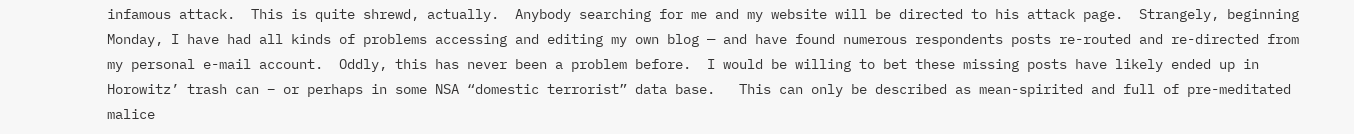infamous attack.  This is quite shrewd, actually.  Anybody searching for me and my website will be directed to his attack page.  Strangely, beginning Monday, I have had all kinds of problems accessing and editing my own blog — and have found numerous respondents posts re-routed and re-directed from my personal e-mail account.  Oddly, this has never been a problem before.  I would be willing to bet these missing posts have likely ended up in Horowitz’ trash can – or perhaps in some NSA “domestic terrorist” data base.   This can only be described as mean-spirited and full of pre-meditated malice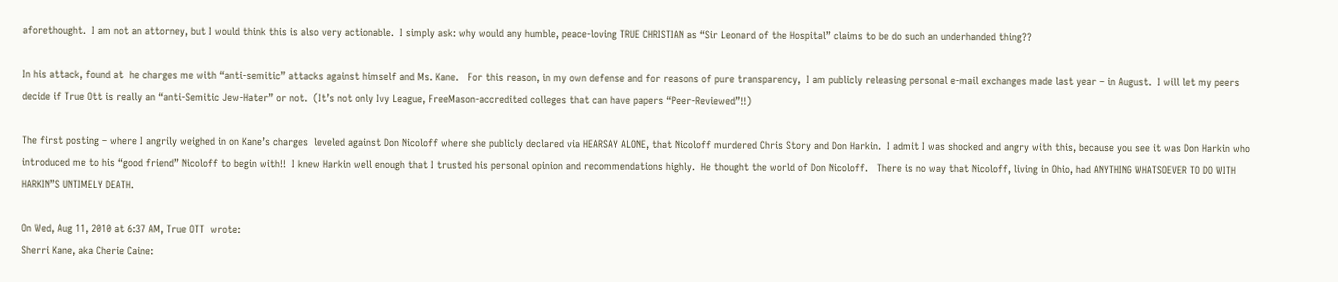aforethought.  I am not an attorney, but I would think this is also very actionable.  I simply ask: why would any humble, peace-loving TRUE CHRISTIAN as “Sir Leonard of the Hospital” claims to be do such an underhanded thing??

In his attack, found at  he charges me with “anti-semitic” attacks against himself and Ms. Kane.   For this reason, in my own defense and for reasons of pure transparency,  I am publicly releasing personal e-mail exchanges made last year – in August.  I will let my peers decide if True Ott is really an “anti-Semitic Jew-Hater” or not.  (It’s not only Ivy League, FreeMason-accredited colleges that can have papers “Peer-Reviewed”!!)

The first posting – where I angrily weighed in on Kane’s charges  leveled against Don Nicoloff where she publicly declared via HEARSAY ALONE, that Nicoloff murdered Chris Story and Don Harkin.  I admit I was shocked and angry with this, because you see it was Don Harkin who introduced me to his “good friend” Nicoloff to begin with!!  I knew Harkin well enough that I trusted his personal opinion and recommendations highly.  He thought the world of Don Nicoloff.   There is no way that Nicoloff, living in Ohio, had ANYTHING WHATSOEVER TO DO WITH HARKIN”S UNTIMELY DEATH.

On Wed, Aug 11, 2010 at 6:37 AM, True OTT  wrote:
Sherri Kane, aka Cherie Caine: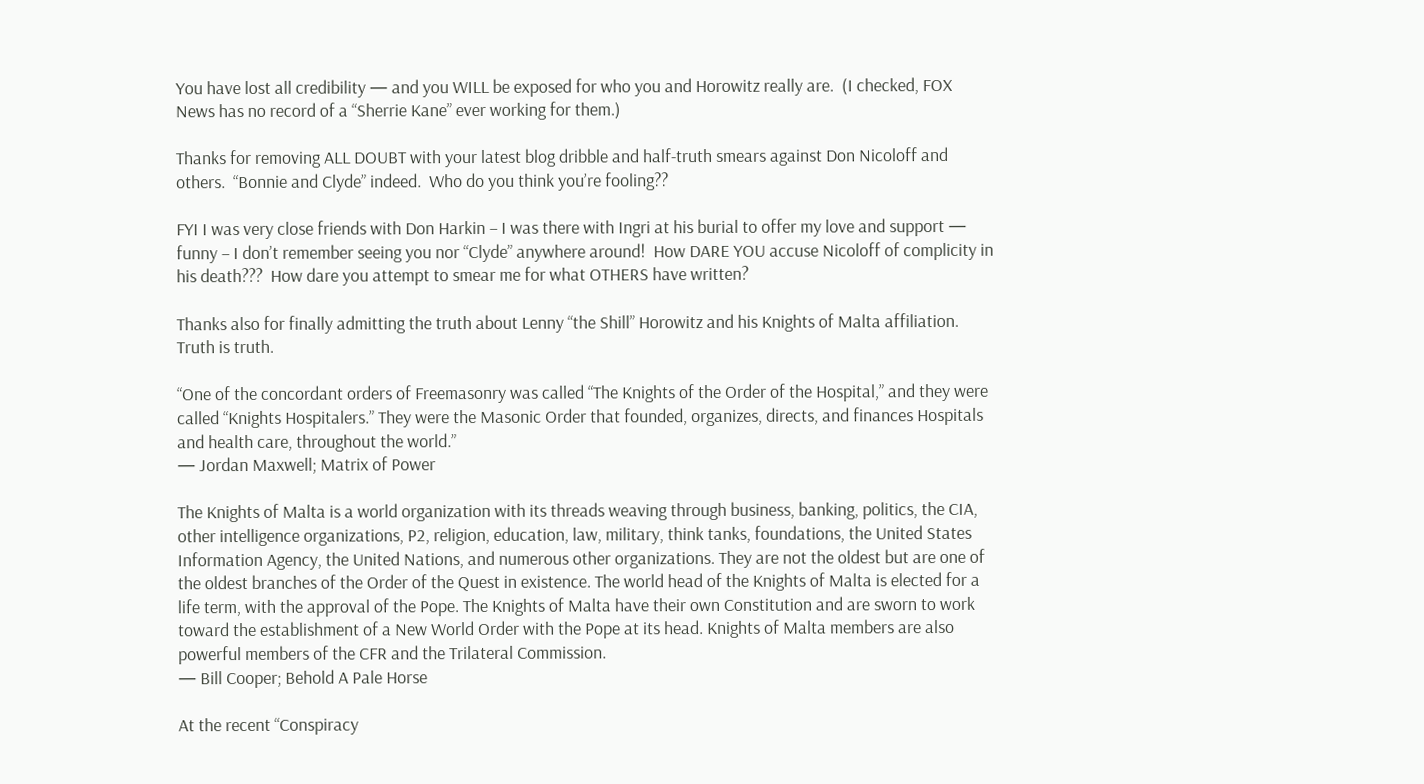You have lost all credibility — and you WILL be exposed for who you and Horowitz really are.  (I checked, FOX News has no record of a “Sherrie Kane” ever working for them.)

Thanks for removing ALL DOUBT with your latest blog dribble and half-truth smears against Don Nicoloff and others.  “Bonnie and Clyde” indeed.  Who do you think you’re fooling??

FYI I was very close friends with Don Harkin – I was there with Ingri at his burial to offer my love and support — funny – I don’t remember seeing you nor “Clyde” anywhere around!  How DARE YOU accuse Nicoloff of complicity in his death???  How dare you attempt to smear me for what OTHERS have written?

Thanks also for finally admitting the truth about Lenny “the Shill” Horowitz and his Knights of Malta affiliation.  Truth is truth.

“One of the concordant orders of Freemasonry was called “The Knights of the Order of the Hospital,” and they were called “Knights Hospitalers.” They were the Masonic Order that founded, organizes, directs, and finances Hospitals and health care, throughout the world.”
— Jordan Maxwell; Matrix of Power

The Knights of Malta is a world organization with its threads weaving through business, banking, politics, the CIA, other intelligence organizations, P2, religion, education, law, military, think tanks, foundations, the United States Information Agency, the United Nations, and numerous other organizations. They are not the oldest but are one of the oldest branches of the Order of the Quest in existence. The world head of the Knights of Malta is elected for a life term, with the approval of the Pope. The Knights of Malta have their own Constitution and are sworn to work toward the establishment of a New World Order with the Pope at its head. Knights of Malta members are also powerful members of the CFR and the Trilateral Commission.
— Bill Cooper; Behold A Pale Horse

At the recent “Conspiracy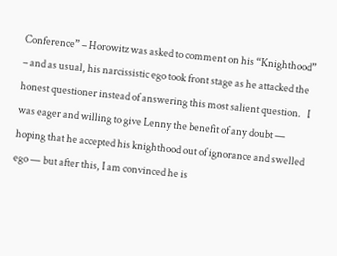Conference” – Horowitz was asked to comment on his “Knighthood” – and as usual, his narcissistic ego took front stage as he attacked the honest questioner instead of answering this most salient question.   I was eager and willing to give Lenny the benefit of any doubt — hoping that he accepted his knighthood out of ignorance and swelled ego — but after this, I am convinced he is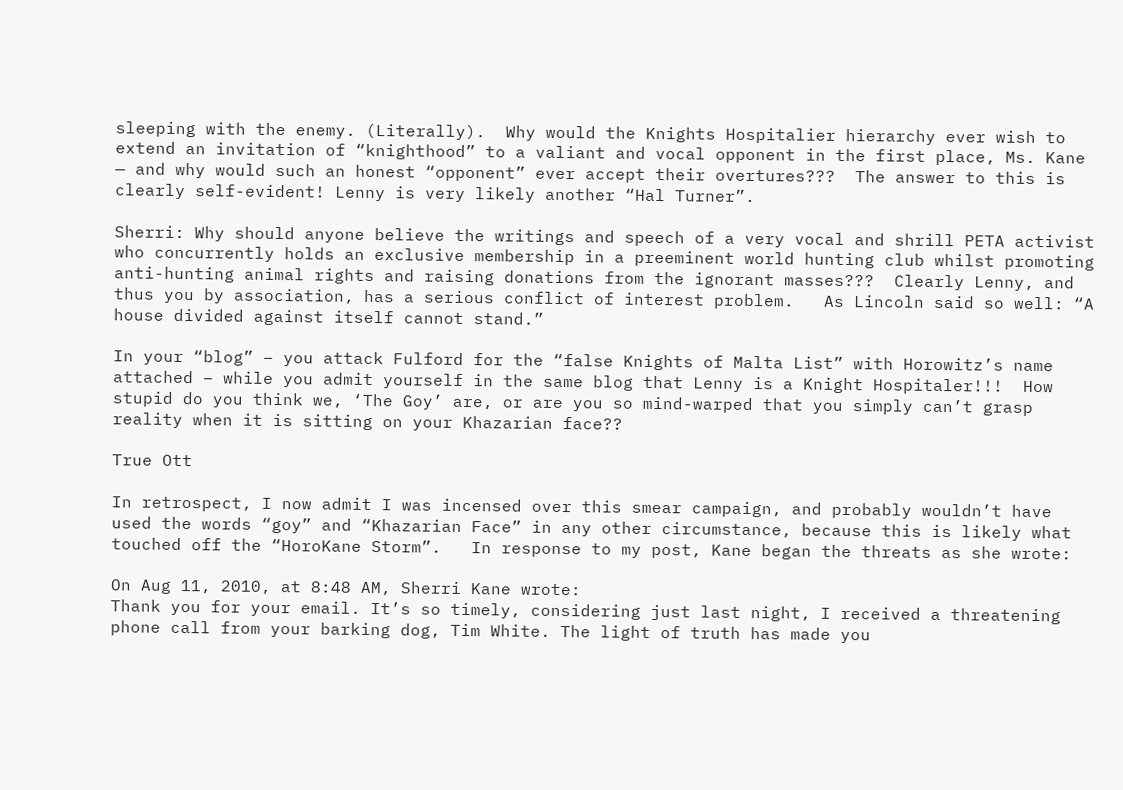sleeping with the enemy. (Literally).  Why would the Knights Hospitalier hierarchy ever wish to extend an invitation of “knighthood” to a valiant and vocal opponent in the first place, Ms. Kane — and why would such an honest “opponent” ever accept their overtures???  The answer to this is clearly self-evident! Lenny is very likely another “Hal Turner”.

Sherri: Why should anyone believe the writings and speech of a very vocal and shrill PETA activist who concurrently holds an exclusive membership in a preeminent world hunting club whilst promoting anti-hunting animal rights and raising donations from the ignorant masses???  Clearly Lenny, and thus you by association, has a serious conflict of interest problem.   As Lincoln said so well: “A house divided against itself cannot stand.”

In your “blog” – you attack Fulford for the “false Knights of Malta List” with Horowitz’s name attached – while you admit yourself in the same blog that Lenny is a Knight Hospitaler!!!  How stupid do you think we, ‘The Goy’ are, or are you so mind-warped that you simply can’t grasp reality when it is sitting on your Khazarian face??

True Ott

In retrospect, I now admit I was incensed over this smear campaign, and probably wouldn’t have used the words “goy” and “Khazarian Face” in any other circumstance, because this is likely what touched off the “HoroKane Storm”.   In response to my post, Kane began the threats as she wrote:

On Aug 11, 2010, at 8:48 AM, Sherri Kane wrote:
Thank you for your email. It’s so timely, considering just last night, I received a threatening phone call from your barking dog, Tim White. The light of truth has made you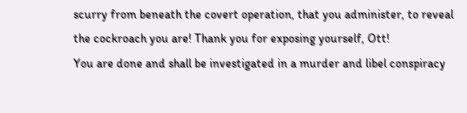scurry from beneath the covert operation, that you administer, to reveal the cockroach you are! Thank you for exposing yourself, Ott!
You are done and shall be investigated in a murder and libel conspiracy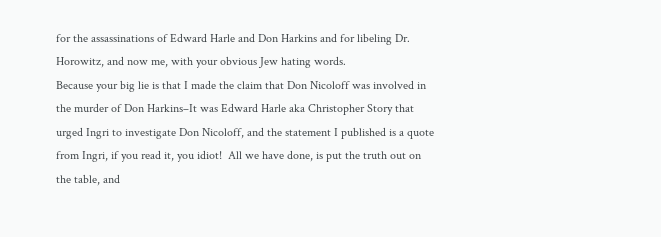for the assassinations of Edward Harle and Don Harkins and for libeling Dr. Horowitz, and now me, with your obvious Jew hating words.
Because your big lie is that I made the claim that Don Nicoloff was involved in the murder of Don Harkins–It was Edward Harle aka Christopher Story that urged Ingri to investigate Don Nicoloff, and the statement I published is a quote from Ingri, if you read it, you idiot!  All we have done, is put the truth out on the table, and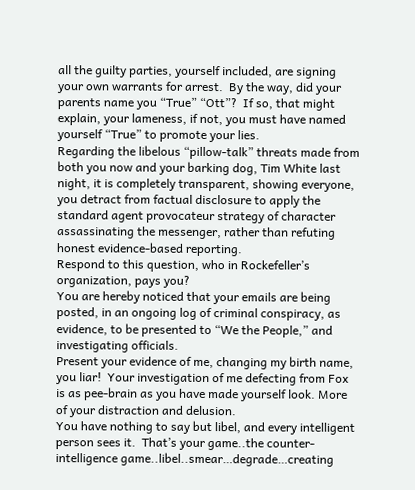all the guilty parties, yourself included, are signing your own warrants for arrest.  By the way, did your parents name you “True” “Ott”?  If so, that might explain, your lameness, if not, you must have named yourself “True” to promote your lies.
Regarding the libelous “pillow-talk” threats made from both you now and your barking dog, Tim White last night, it is completely transparent, showing everyone, you detract from factual disclosure to apply the standard agent provocateur strategy of character assassinating the messenger, rather than refuting honest evidence-based reporting.
Respond to this question, who in Rockefeller’s organization, pays you?
You are hereby noticed that your emails are being posted, in an ongoing log of criminal conspiracy, as evidence, to be presented to “We the People,” and investigating officials.
Present your evidence of me, changing my birth name, you liar!  Your investigation of me defecting from Fox is as pee-brain as you have made yourself look. More of your distraction and delusion.
You have nothing to say but libel, and every intelligent person sees it.  That’s your game..the counter-intelligence game..libel..smear…degrade…creating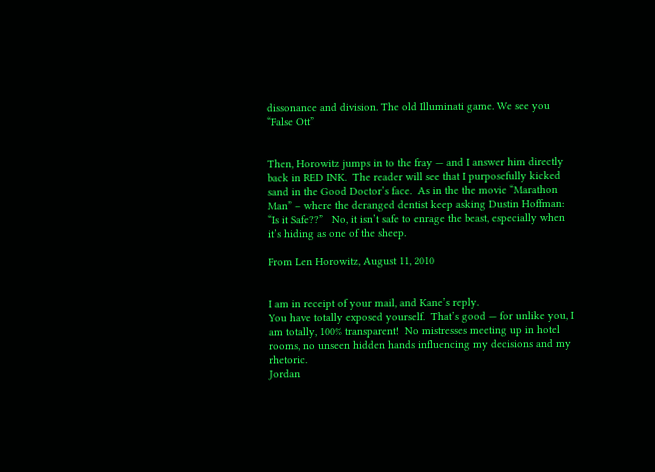dissonance and division. The old Illuminati game. We see you “False Ott”


Then, Horowitz jumps in to the fray — and I answer him directly back in RED INK.  The reader will see that I purposefully kicked sand in the Good Doctor’s face.  As in the the movie “Marathon Man” – where the deranged dentist keep asking Dustin Hoffman:  “Is it Safe??”   No, it isn’t safe to enrage the beast, especially when it’s hiding as one of the sheep.

From Len Horowitz, August 11, 2010


I am in receipt of your mail, and Kane’s reply.
You have totally exposed yourself.  That’s good — for unlike you, I am totally, 100% transparent!  No mistresses meeting up in hotel rooms, no unseen hidden hands influencing my decisions and my rhetoric.
Jordan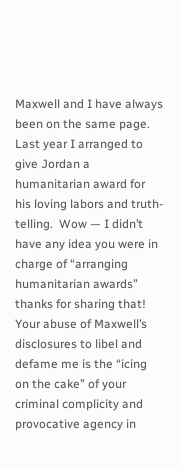Maxwell and I have always been on the same page. Last year I arranged to give Jordan a humanitarian award for his loving labors and truth-telling.  Wow — I didn’t have any idea you were in charge of “arranging humanitarian awards”  thanks for sharing that! Your abuse of Maxwell’s disclosures to libel and defame me is the “icing on the cake” of your criminal complicity and provocative agency in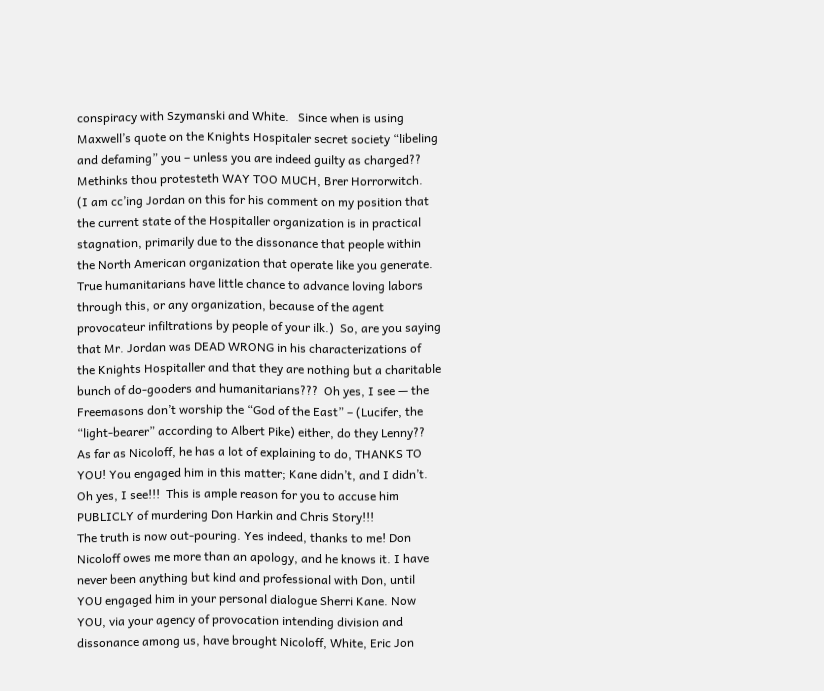conspiracy with Szymanski and White.   Since when is using Maxwell’s quote on the Knights Hospitaler secret society “libeling and defaming” you – unless you are indeed guilty as charged?? Methinks thou protesteth WAY TOO MUCH, Brer Horrorwitch.
(I am cc’ing Jordan on this for his comment on my position that the current state of the Hospitaller organization is in practical stagnation, primarily due to the dissonance that people within the North American organization that operate like you generate. True humanitarians have little chance to advance loving labors through this, or any organization, because of the agent provocateur infiltrations by people of your ilk.)  So, are you saying that Mr. Jordan was DEAD WRONG in his characterizations of the Knights Hospitaller and that they are nothing but a charitable bunch of do-gooders and humanitarians???  Oh yes, I see — the Freemasons don’t worship the “God of the East” – (Lucifer, the “light-bearer” according to Albert Pike) either, do they Lenny??
As far as Nicoloff, he has a lot of explaining to do, THANKS TO YOU! You engaged him in this matter; Kane didn’t, and I didn’t.  Oh yes, I see!!!  This is ample reason for you to accuse him PUBLICLY of murdering Don Harkin and Chris Story!!!
The truth is now out-pouring. Yes indeed, thanks to me! Don Nicoloff owes me more than an apology, and he knows it. I have never been anything but kind and professional with Don, until YOU engaged him in your personal dialogue Sherri Kane. Now YOU, via your agency of provocation intending division and dissonance among us, have brought Nicoloff, White, Eric Jon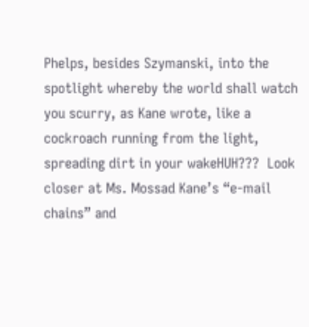Phelps, besides Szymanski, into the spotlight whereby the world shall watch you scurry, as Kane wrote, like a cockroach running from the light, spreading dirt in your wakeHUH???  Look closer at Ms. Mossad Kane’s “e-mail chains” and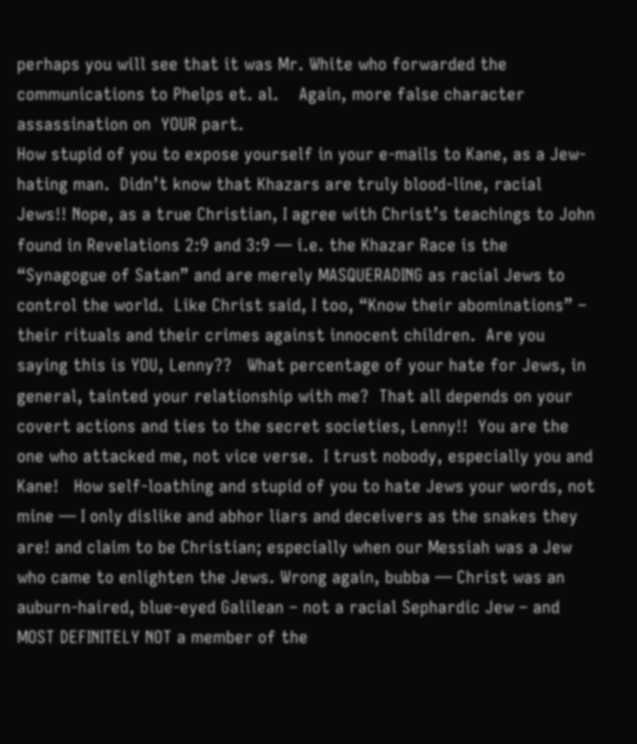perhaps you will see that it was Mr. White who forwarded the communications to Phelps et. al.    Again, more false character assassination on  YOUR part.
How stupid of you to expose yourself in your e-mails to Kane, as a Jew-hating man.  Didn’t know that Khazars are truly blood-line, racial Jews!! Nope, as a true Christian, I agree with Christ’s teachings to John found in Revelations 2:9 and 3:9 — i.e. the Khazar Race is the “Synagogue of Satan” and are merely MASQUERADING as racial Jews to control the world.  Like Christ said, I too, “Know their abominations” – their rituals and their crimes against innocent children.  Are you saying this is YOU, Lenny??   What percentage of your hate for Jews, in general, tainted your relationship with me?  That all depends on your covert actions and ties to the secret societies, Lenny!!  You are the one who attacked me, not vice verse.  I trust nobody, especially you and Kane!   How self-loathing and stupid of you to hate Jews your words, not mine — I only dislike and abhor liars and deceivers as the snakes they are! and claim to be Christian; especially when our Messiah was a Jew who came to enlighten the Jews. Wrong again, bubba — Christ was an auburn-haired, blue-eyed Galilean – not a racial Sephardic Jew – and MOST DEFINITELY NOT a member of the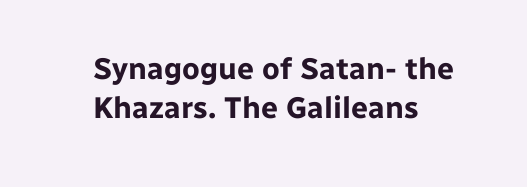Synagogue of Satan- the Khazars. The Galileans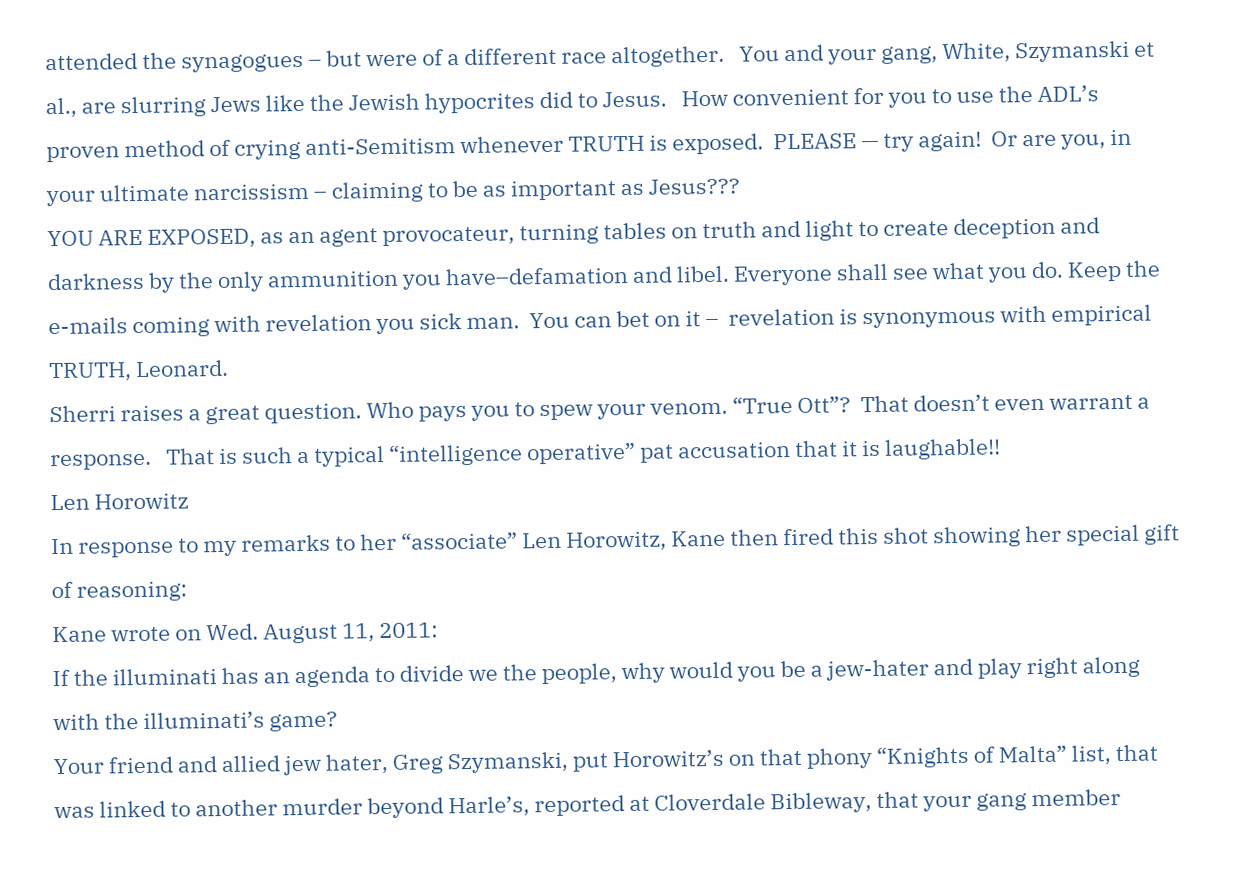attended the synagogues – but were of a different race altogether.   You and your gang, White, Szymanski et al., are slurring Jews like the Jewish hypocrites did to Jesus.   How convenient for you to use the ADL’s proven method of crying anti-Semitism whenever TRUTH is exposed.  PLEASE — try again!  Or are you, in your ultimate narcissism – claiming to be as important as Jesus???
YOU ARE EXPOSED, as an agent provocateur, turning tables on truth and light to create deception and darkness by the only ammunition you have–defamation and libel. Everyone shall see what you do. Keep the e-mails coming with revelation you sick man.  You can bet on it –  revelation is synonymous with empirical TRUTH, Leonard.
Sherri raises a great question. Who pays you to spew your venom. “True Ott”?  That doesn’t even warrant a response.   That is such a typical “intelligence operative” pat accusation that it is laughable!!
Len Horowitz
In response to my remarks to her “associate” Len Horowitz, Kane then fired this shot showing her special gift of reasoning:
Kane wrote on Wed. August 11, 2011:
If the illuminati has an agenda to divide we the people, why would you be a jew-hater and play right along with the illuminati’s game?
Your friend and allied jew hater, Greg Szymanski, put Horowitz’s on that phony “Knights of Malta” list, that was linked to another murder beyond Harle’s, reported at Cloverdale Bibleway, that your gang member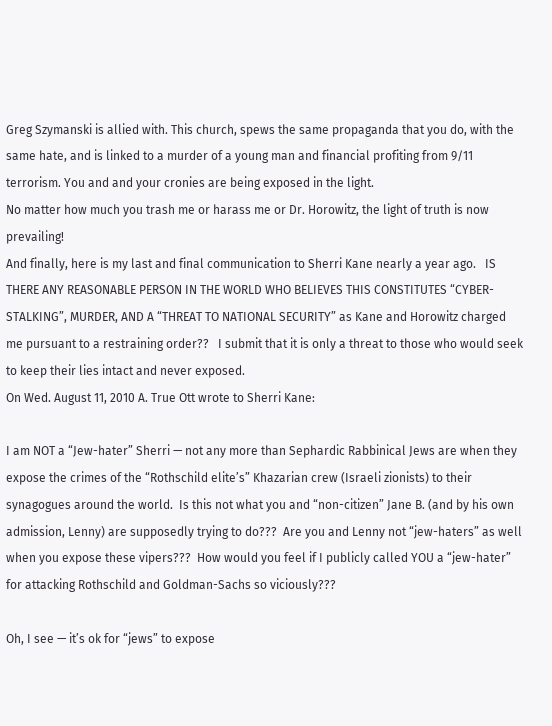Greg Szymanski is allied with. This church, spews the same propaganda that you do, with the same hate, and is linked to a murder of a young man and financial profiting from 9/11 terrorism. You and and your cronies are being exposed in the light.
No matter how much you trash me or harass me or Dr. Horowitz, the light of truth is now prevailing!
And finally, here is my last and final communication to Sherri Kane nearly a year ago.   IS THERE ANY REASONABLE PERSON IN THE WORLD WHO BELIEVES THIS CONSTITUTES “CYBER-STALKING”, MURDER, AND A “THREAT TO NATIONAL SECURITY” as Kane and Horowitz charged me pursuant to a restraining order??   I submit that it is only a threat to those who would seek to keep their lies intact and never exposed.
On Wed. August 11, 2010 A. True Ott wrote to Sherri Kane:

I am NOT a “Jew-hater” Sherri — not any more than Sephardic Rabbinical Jews are when they expose the crimes of the “Rothschild elite’s” Khazarian crew (Israeli zionists) to their synagogues around the world.  Is this not what you and “non-citizen” Jane B. (and by his own admission, Lenny) are supposedly trying to do???  Are you and Lenny not “jew-haters” as well when you expose these vipers???  How would you feel if I publicly called YOU a “jew-hater” for attacking Rothschild and Goldman-Sachs so viciously???

Oh, I see — it’s ok for “jews” to expose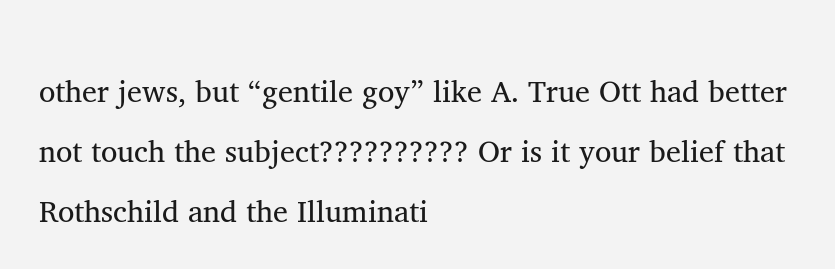other jews, but “gentile goy” like A. True Ott had better not touch the subject?????????? Or is it your belief that Rothschild and the Illuminati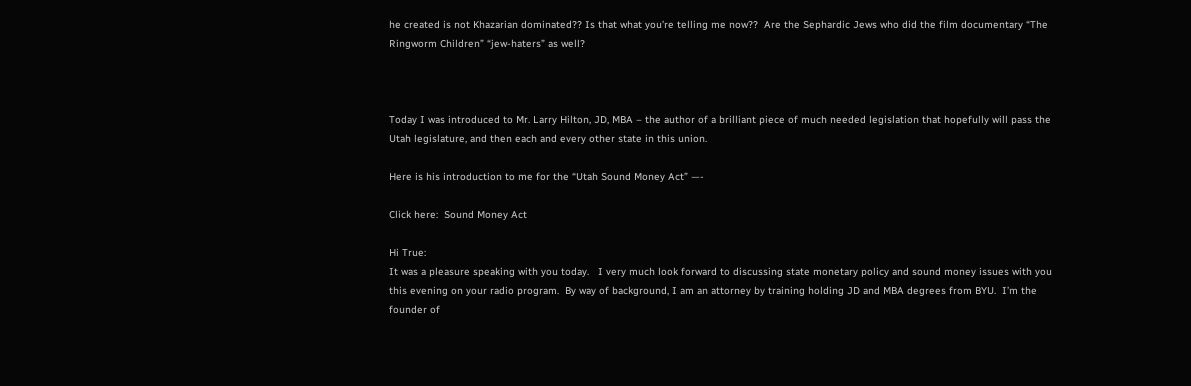he created is not Khazarian dominated?? Is that what you’re telling me now??  Are the Sephardic Jews who did the film documentary “The Ringworm Children” “jew-haters” as well?



Today I was introduced to Mr. Larry Hilton, JD, MBA – the author of a brilliant piece of much needed legislation that hopefully will pass the Utah legislature, and then each and every other state in this union.

Here is his introduction to me for the “Utah Sound Money Act” —-

Click here:  Sound Money Act

Hi True:
It was a pleasure speaking with you today.   I very much look forward to discussing state monetary policy and sound money issues with you this evening on your radio program.  By way of background, I am an attorney by training holding JD and MBA degrees from BYU.  I’m the founder of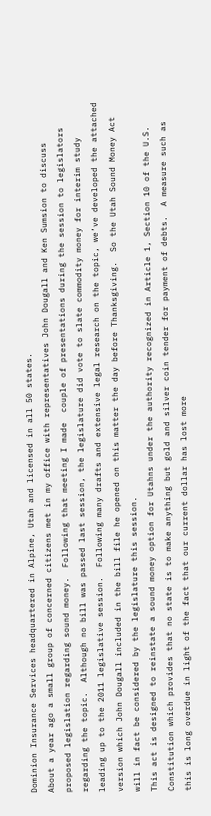Dominion Insurance Services headquartered in Alpine, Utah and licensed in all 50 states.
About a year ago a small group of concerned citizens met in my office with representatives John Dougall and Ken Sumsion to discuss proposed legislation regarding sound money.  Following that meeting I made  couple of presentations during the session to legislators regarding the topic.  Although no bill was passed last session, the legislature did vote to slate commodity money for interim study leading up to the 2011 legislative session.  Following many drafts and extensive legal research on the topic, we’ve developed the attached version which John Dougall included in the bill file he opened on this matter the day before Thanksgiving.  So the Utah Sound Money Act will in fact be considered by the legislature this session.
This act is designed to reinstate a sound money option for Utahns under the authority recognized in Article 1, Section 10 of the U.S. Constitution which provides that no state is to make anything but gold and silver coin tender for payment of debts.  A measure such as this is long overdue in light of the fact that our current dollar has lost more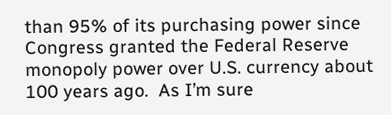than 95% of its purchasing power since Congress granted the Federal Reserve monopoly power over U.S. currency about 100 years ago.  As I’m sure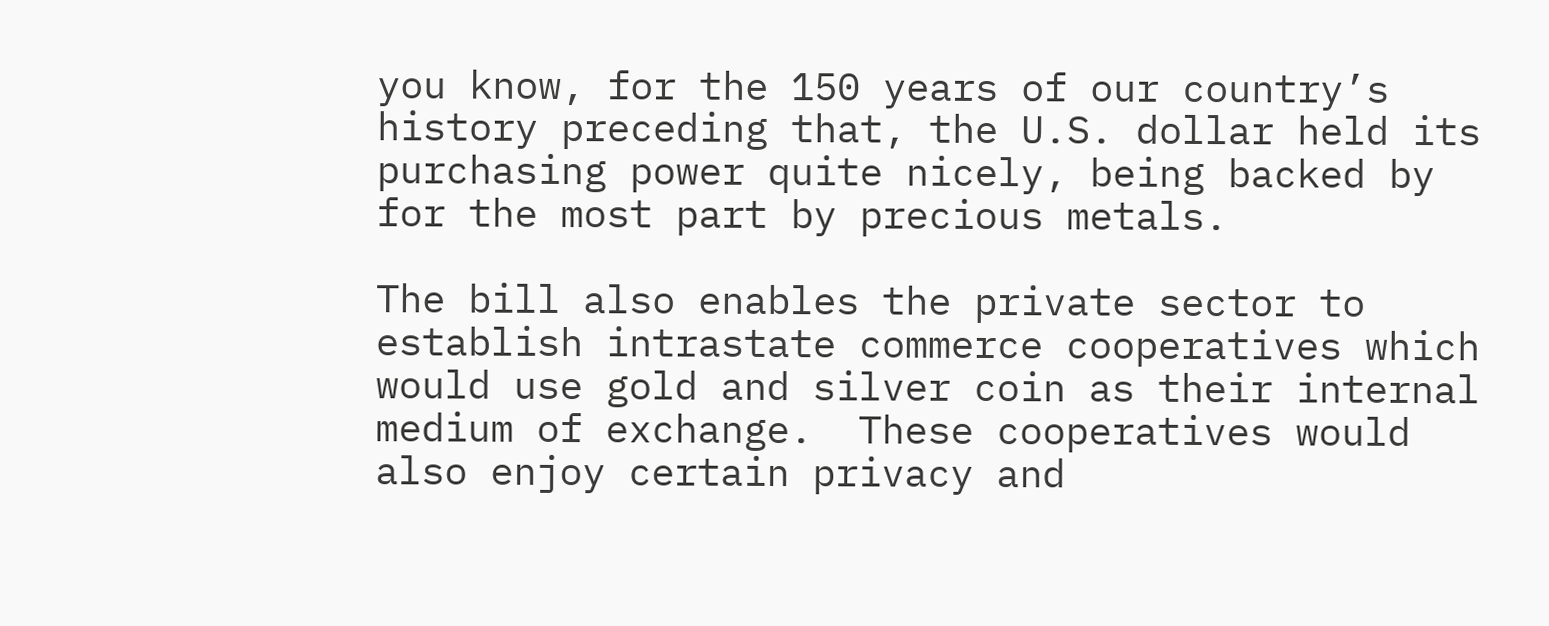you know, for the 150 years of our country’s history preceding that, the U.S. dollar held its purchasing power quite nicely, being backed by for the most part by precious metals.

The bill also enables the private sector to establish intrastate commerce cooperatives which would use gold and silver coin as their internal medium of exchange.  These cooperatives would also enjoy certain privacy and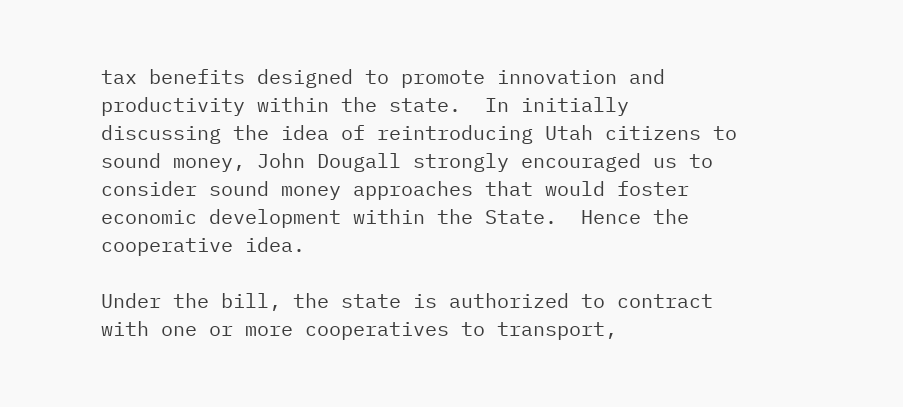tax benefits designed to promote innovation and productivity within the state.  In initially discussing the idea of reintroducing Utah citizens to sound money, John Dougall strongly encouraged us to consider sound money approaches that would foster economic development within the State.  Hence the cooperative idea.

Under the bill, the state is authorized to contract with one or more cooperatives to transport,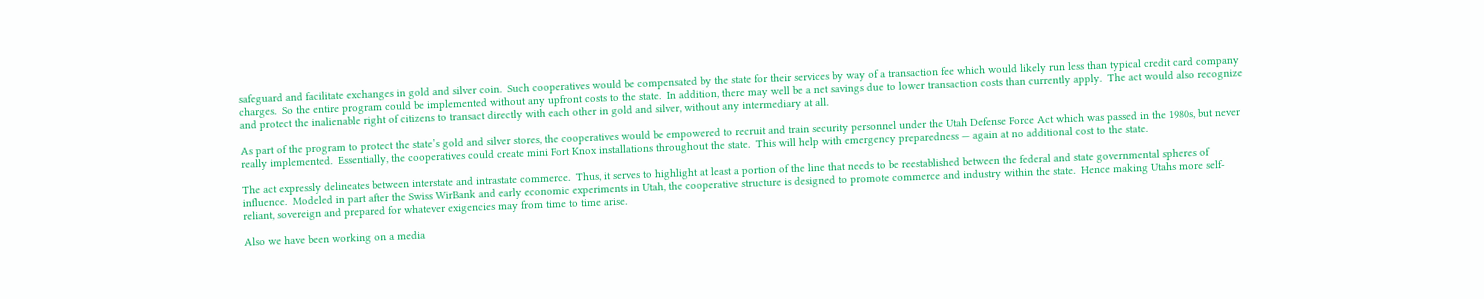safeguard and facilitate exchanges in gold and silver coin.  Such cooperatives would be compensated by the state for their services by way of a transaction fee which would likely run less than typical credit card company charges.  So the entire program could be implemented without any upfront costs to the state.  In addition, there may well be a net savings due to lower transaction costs than currently apply.  The act would also recognize and protect the inalienable right of citizens to transact directly with each other in gold and silver, without any intermediary at all.

As part of the program to protect the state’s gold and silver stores, the cooperatives would be empowered to recruit and train security personnel under the Utah Defense Force Act which was passed in the 1980s, but never really implemented.  Essentially, the cooperatives could create mini Fort Knox installations throughout the state.  This will help with emergency preparedness — again at no additional cost to the state.

The act expressly delineates between interstate and intrastate commerce.  Thus, it serves to highlight at least a portion of the line that needs to be reestablished between the federal and state governmental spheres of influence.  Modeled in part after the Swiss WirBank and early economic experiments in Utah, the cooperative structure is designed to promote commerce and industry within the state.  Hence making Utahs more self-reliant, sovereign and prepared for whatever exigencies may from time to time arise.

Also we have been working on a media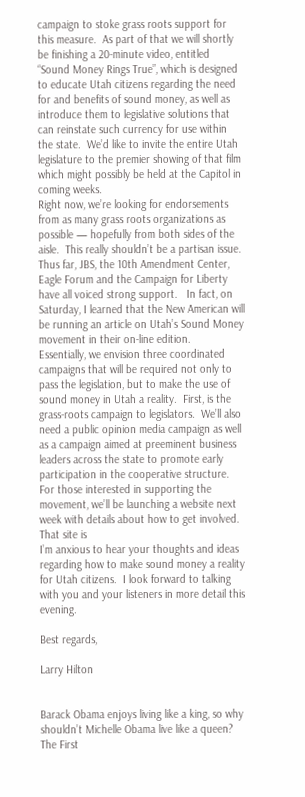campaign to stoke grass roots support for this measure.  As part of that we will shortly be finishing a 20-minute video, entitled “Sound Money Rings True”, which is designed to educate Utah citizens regarding the need for and benefits of sound money, as well as introduce them to legislative solutions that can reinstate such currency for use within the state.  We’d like to invite the entire Utah legislature to the premier showing of that film which might possibly be held at the Capitol in coming weeks.
Right now, we’re looking for endorsements from as many grass roots organizations as possible — hopefully from both sides of the aisle.  This really shouldn’t be a partisan issue.  Thus far, JBS, the 10th Amendment Center, Eagle Forum and the Campaign for Liberty have all voiced strong support.   In fact, on Saturday, I learned that the New American will be running an article on Utah’s Sound Money movement in their on-line edition.
Essentially, we envision three coordinated campaigns that will be required not only to pass the legislation, but to make the use of sound money in Utah a reality.  First, is the grass-roots campaign to legislators.  We’ll also need a public opinion media campaign as well as a campaign aimed at preeminent business leaders across the state to promote early participation in the cooperative structure.   For those interested in supporting the movement, we’ll be launching a website next week with details about how to get involved.  That site is
I’m anxious to hear your thoughts and ideas regarding how to make sound money a reality for Utah citizens.  I look forward to talking with you and your listeners in more detail this evening.

Best regards,

Larry Hilton


Barack Obama enjoys living like a king, so why shouldn’t Michelle Obama live like a queen?
The First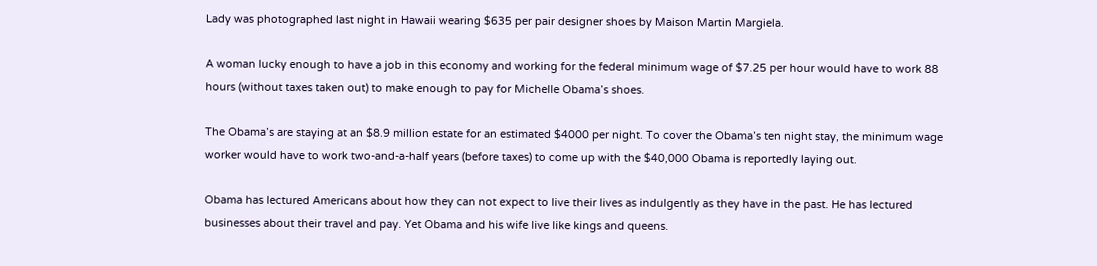Lady was photographed last night in Hawaii wearing $635 per pair designer shoes by Maison Martin Margiela.

A woman lucky enough to have a job in this economy and working for the federal minimum wage of $7.25 per hour would have to work 88 hours (without taxes taken out) to make enough to pay for Michelle Obama’s shoes.

The Obama’s are staying at an $8.9 million estate for an estimated $4000 per night. To cover the Obama’s ten night stay, the minimum wage worker would have to work two-and-a-half years (before taxes) to come up with the $40,000 Obama is reportedly laying out.

Obama has lectured Americans about how they can not expect to live their lives as indulgently as they have in the past. He has lectured businesses about their travel and pay. Yet Obama and his wife live like kings and queens.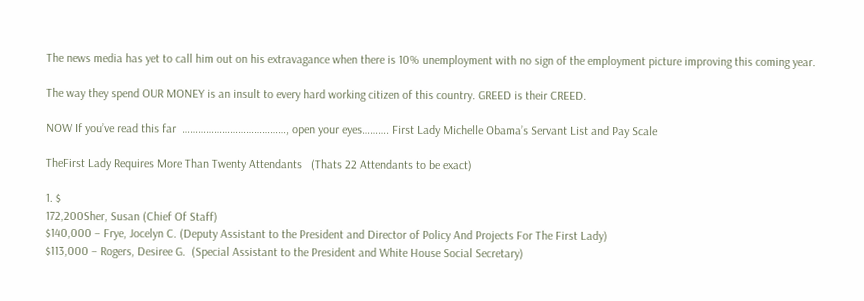The news media has yet to call him out on his extravagance when there is 10% unemployment with no sign of the employment picture improving this coming year.

The way they spend OUR MONEY is an insult to every hard working citizen of this country. GREED is their CREED.

NOW If you’ve read this far  …………………………………, open your eyes………. First Lady Michelle Obama’s Servant List and Pay Scale

TheFirst Lady Requires More Than Twenty Attendants   (Thats 22 Attendants to be exact)

1. $
172,200Sher, Susan (Chief Of Staff)
$140,000 – Frye, Jocelyn C. (Deputy Assistant to the President and Director of Policy And Projects For The First Lady)
$113,000 – Rogers, Desiree G.  (Special Assistant to the President and White House Social Secretary)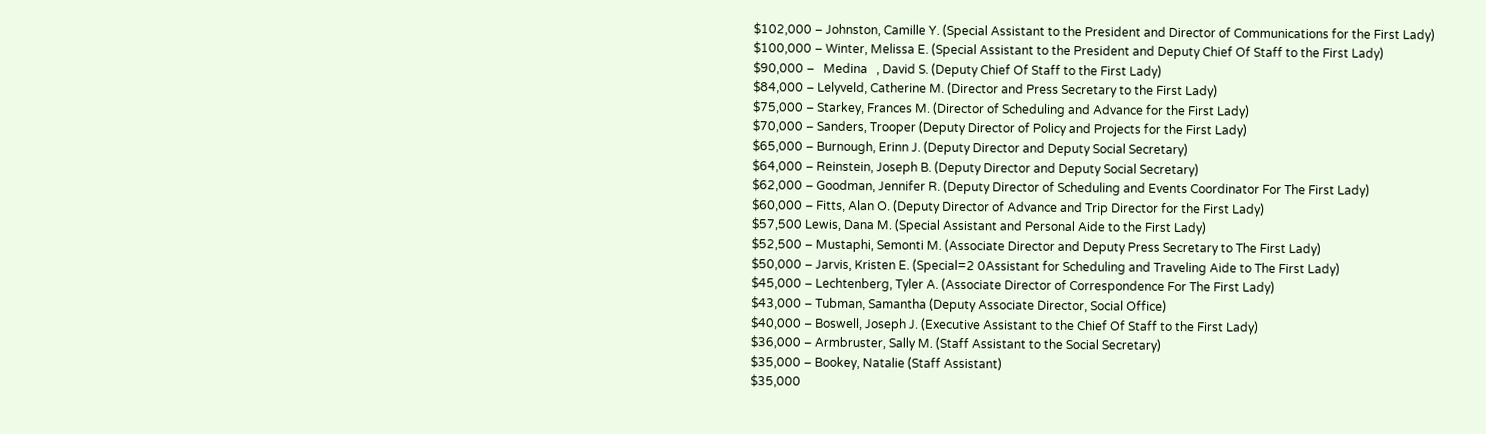$102,000 – Johnston, Camille Y. (Special Assistant to the President and Director of Communications for the First Lady)
$100,000 – Winter, Melissa E. (Special Assistant to the President and Deputy Chief Of Staff to the First Lady)
$90,000 –   Medina   , David S. (Deputy Chief Of Staff to the First Lady)
$84,000 – Lelyveld, Catherine M. (Director and Press Secretary to the First Lady)
$75,000 – Starkey, Frances M. (Director of Scheduling and Advance for the First Lady)
$70,000 – Sanders, Trooper (Deputy Director of Policy and Projects for the First Lady)
$65,000 – Burnough, Erinn J. (Deputy Director and Deputy Social Secretary)
$64,000 – Reinstein, Joseph B. (Deputy Director and Deputy Social Secretary)
$62,000 – Goodman, Jennifer R. (Deputy Director of Scheduling and Events Coordinator For The First Lady)
$60,000 – Fitts, Alan O. (Deputy Director of Advance and Trip Director for the First Lady)
$57,500 Lewis, Dana M. (Special Assistant and Personal Aide to the First Lady)
$52,500 – Mustaphi, Semonti M. (Associate Director and Deputy Press Secretary to The First Lady)
$50,000 – Jarvis, Kristen E. (Special=2 0Assistant for Scheduling and Traveling Aide to The First Lady)
$45,000 – Lechtenberg, Tyler A. (Associate Director of Correspondence For The First Lady)
$43,000 – Tubman, Samantha (Deputy Associate Director, Social Office)
$40,000 – Boswell, Joseph J. (Executive Assistant to the Chief Of Staff to the First Lady)
$36,000 – Armbruster, Sally M. (Staff Assistant to the Social Secretary)
$35,000 – Bookey, Natalie (Staff Assistant)
$35,000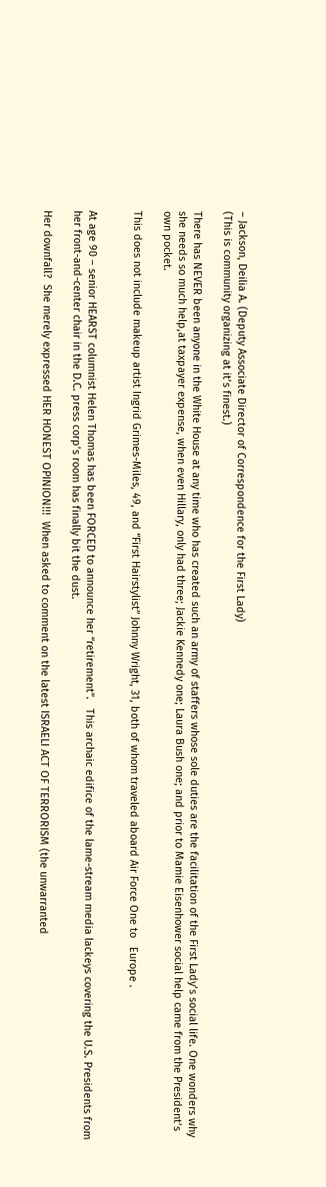– Jackson, Deilia A. (Deputy Associate Director of Correspondence for the First Lady)
(This is community organizing at it’s finest.)

There has NEVER been anyone in the White House at any time who has created such an army of staffers whose sole duties are the facilitation of the First Lady’s social life. One wonders why she needs so much help,at taxpayer expense, when even Hillary, only had three; Jackie Kennedy one; Laura Bush one; and prior to Mamie Eisenhower social help came from the President’s own pocket.

This does not include makeup artist Ingrid Grimes-Miles, 49, and “First Hairstylist” Johnny Wright, 31, both of whom traveled aboard Air Force One to   Europe .


At age 90 – senior HEARST columnist Helen Thomas has been FORCED to announce her “retirement”.   This archaic edifice of the lame-stream media lackeys covering the U.S. Presidents from her front-and-center chair in the D.C. press corp’s room has finally bit the dust.

Her downfall?  She merely expressed HER HONEST OPINION!!!  When asked to comment on the latest ISRAELI ACT OF TERRORISM (the unwarranted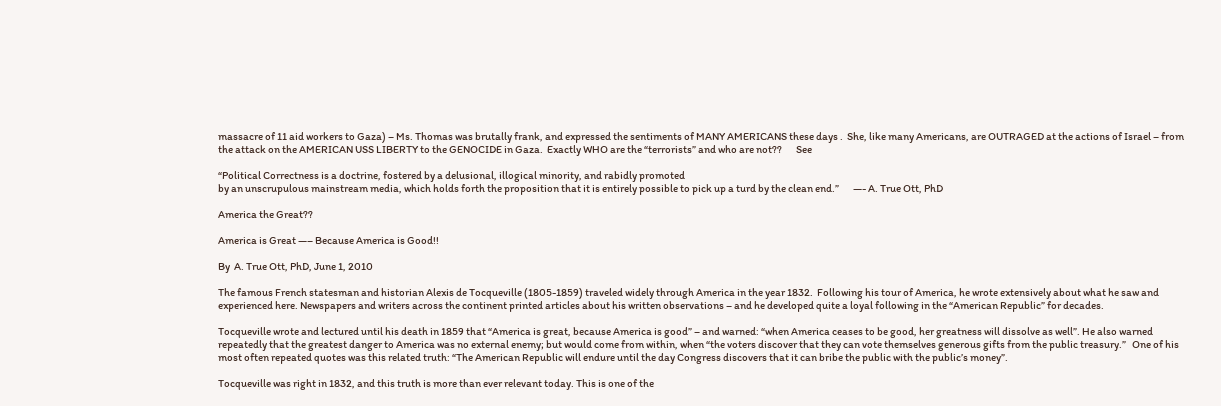massacre of 11 aid workers to Gaza) – Ms. Thomas was brutally frank, and expressed the sentiments of MANY AMERICANS these days .  She, like many Americans, are OUTRAGED at the actions of Israel – from the attack on the AMERICAN USS LIBERTY to the GENOCIDE in Gaza.  Exactly WHO are the “terrorists” and who are not??       See

“Political Correctness is a doctrine, fostered by a delusional, illogical minority, and rabidly promoted
by an unscrupulous mainstream media, which holds forth the proposition that it is entirely possible to pick up a turd by the clean end.”       —- A. True Ott, PhD

America the Great??

America is Great —– Because America is Good!!

By  A. True Ott, PhD, June 1, 2010

The famous French statesman and historian Alexis de Tocqueville (1805-1859) traveled widely through America in the year 1832.  Following his tour of America, he wrote extensively about what he saw and experienced here. Newspapers and writers across the continent printed articles about his written observations – and he developed quite a loyal following in the “American Republic” for decades.

Tocqueville wrote and lectured until his death in 1859 that “America is great, because America is good” – and warned: “when America ceases to be good, her greatness will dissolve as well”. He also warned repeatedly that the greatest danger to America was no external enemy; but would come from within, when “the voters discover that they can vote themselves generous gifts from the public treasury.”   One of his most often repeated quotes was this related truth: “The American Republic will endure until the day Congress discovers that it can bribe the public with the public’s money”.

Tocqueville was right in 1832, and this truth is more than ever relevant today. This is one of the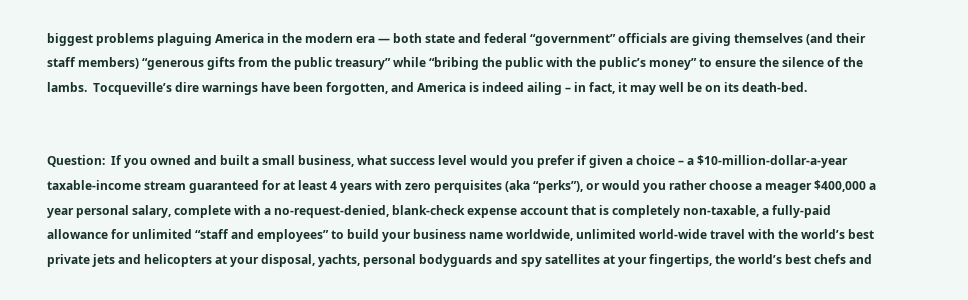biggest problems plaguing America in the modern era — both state and federal “government” officials are giving themselves (and their staff members) “generous gifts from the public treasury” while “bribing the public with the public’s money” to ensure the silence of the lambs.  Tocqueville’s dire warnings have been forgotten, and America is indeed ailing – in fact, it may well be on its death-bed.


Question:  If you owned and built a small business, what success level would you prefer if given a choice – a $10-million-dollar-a-year taxable-income stream guaranteed for at least 4 years with zero perquisites (aka “perks”), or would you rather choose a meager $400,000 a year personal salary, complete with a no-request-denied, blank-check expense account that is completely non-taxable, a fully-paid allowance for unlimited “staff and employees” to build your business name worldwide, unlimited world-wide travel with the world’s best private jets and helicopters at your disposal, yachts, personal bodyguards and spy satellites at your fingertips, the world’s best chefs and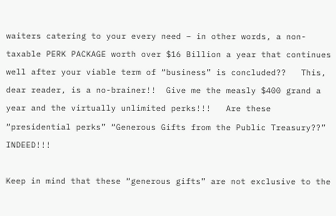waiters catering to your every need – in other words, a non-taxable PERK PACKAGE worth over $16 Billion a year that continues well after your viable term of “business” is concluded??   This, dear reader, is a no-brainer!!  Give me the measly $400 grand a year and the virtually unlimited perks!!!   Are these “presidential perks” “Generous Gifts from the Public Treasury??”  INDEED!!!

Keep in mind that these “generous gifts” are not exclusive to the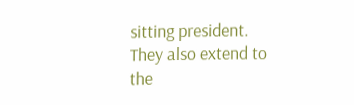sitting president.  They also extend to the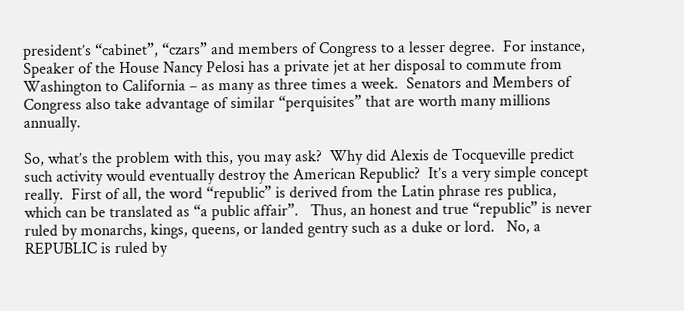president’s “cabinet”, “czars” and members of Congress to a lesser degree.  For instance, Speaker of the House Nancy Pelosi has a private jet at her disposal to commute from Washington to California – as many as three times a week.  Senators and Members of Congress also take advantage of similar “perquisites” that are worth many millions annually.

So, what’s the problem with this, you may ask?  Why did Alexis de Tocqueville predict such activity would eventually destroy the American Republic?  It’s a very simple concept really.  First of all, the word “republic” is derived from the Latin phrase res publica, which can be translated as “a public affair”.   Thus, an honest and true “republic” is never ruled by monarchs, kings, queens, or landed gentry such as a duke or lord.   No, a REPUBLIC is ruled by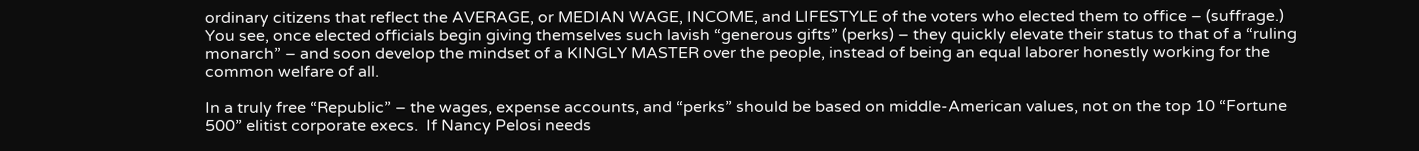ordinary citizens that reflect the AVERAGE, or MEDIAN WAGE, INCOME, and LIFESTYLE of the voters who elected them to office – (suffrage.)  You see, once elected officials begin giving themselves such lavish “generous gifts” (perks) – they quickly elevate their status to that of a “ruling monarch” – and soon develop the mindset of a KINGLY MASTER over the people, instead of being an equal laborer honestly working for the common welfare of all.

In a truly free “Republic” – the wages, expense accounts, and “perks” should be based on middle-American values, not on the top 10 “Fortune 500” elitist corporate execs.  If Nancy Pelosi needs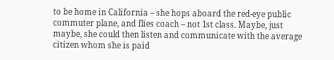to be home in California – she hops aboard the red-eye public commuter plane, and flies coach – not 1st class. Maybe, just maybe, she could then listen and communicate with the average citizen whom she is paid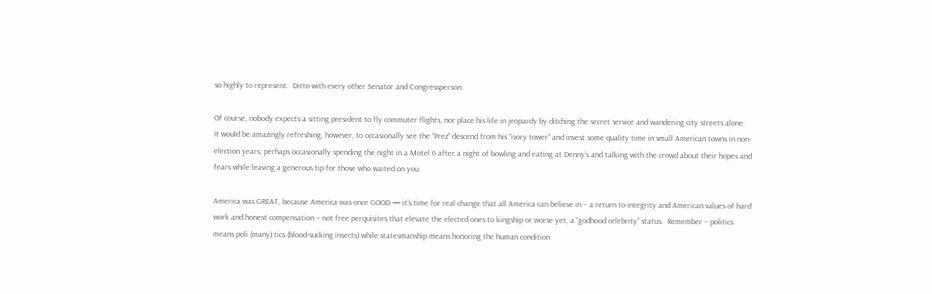so highly to represent.  Ditto with every other Senator and Congressperson.

Of course, nobody expects a sitting president to fly commuter flights, nor place his life in jeopardy by ditching the secret service and wandering city streets alone.  It would be amazingly refreshing, however, to occasionally see the “Prez” descend from his “ivory tower” and invest some quality time in small American towns in non-election years; perhaps occasionally spending the night in a Motel 6 after a night of bowling and eating at Denny’s and talking with the crowd about their hopes and fears while leaving a generous tip for those who waited on you.

America was GREAT, because America was once GOOD — it’s time for real change that all America can believe in – a return to integrity and American values of hard work and honest compensation – not free perquisites that elevate the elected ones to kingship or worse yet, a “godhood celebrity” status.  Remember – politics means poli (many) tics (blood-sucking insects) while statesmanship means honoring the human condition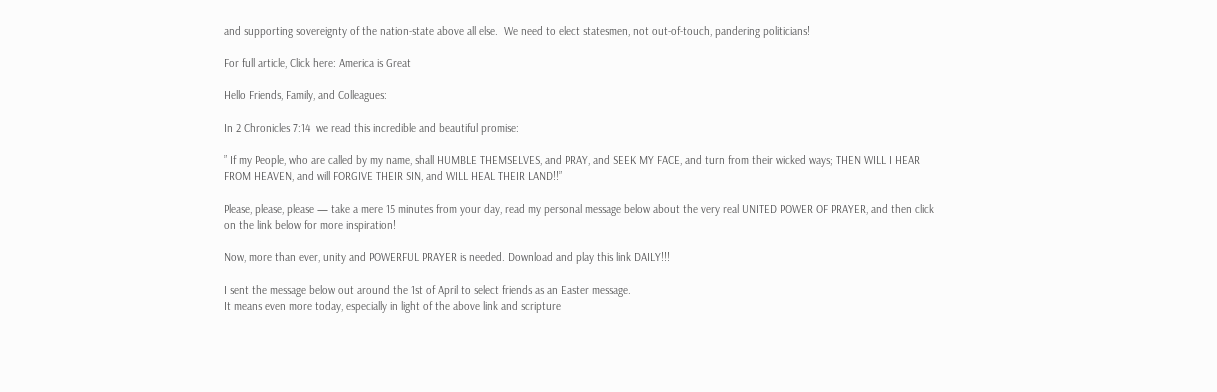and supporting sovereignty of the nation-state above all else.  We need to elect statesmen, not out-of-touch, pandering politicians!

For full article, Click here: America is Great

Hello Friends, Family, and Colleagues:

In 2 Chronicles 7:14  we read this incredible and beautiful promise:

” If my People, who are called by my name, shall HUMBLE THEMSELVES, and PRAY, and SEEK MY FACE, and turn from their wicked ways; THEN WILL I HEAR FROM HEAVEN, and will FORGIVE THEIR SIN, and WILL HEAL THEIR LAND!!”

Please, please, please — take a mere 15 minutes from your day, read my personal message below about the very real UNITED POWER OF PRAYER, and then click on the link below for more inspiration!

Now, more than ever, unity and POWERFUL PRAYER is needed. Download and play this link DAILY!!!

I sent the message below out around the 1st of April to select friends as an Easter message.
It means even more today, especially in light of the above link and scripture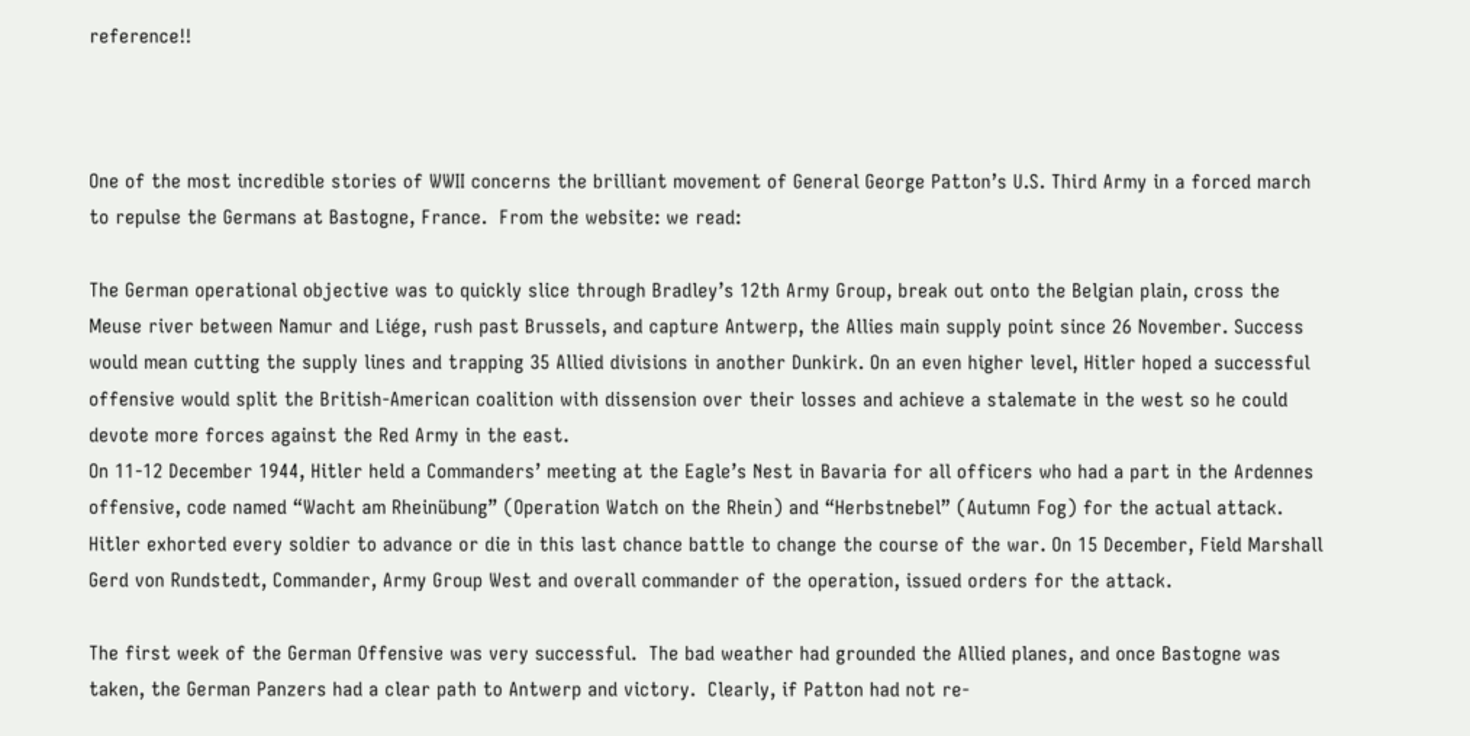reference!!



One of the most incredible stories of WWII concerns the brilliant movement of General George Patton’s U.S. Third Army in a forced march to repulse the Germans at Bastogne, France.  From the website: we read:

The German operational objective was to quickly slice through Bradley’s 12th Army Group, break out onto the Belgian plain, cross the Meuse river between Namur and Liége, rush past Brussels, and capture Antwerp, the Allies main supply point since 26 November. Success would mean cutting the supply lines and trapping 35 Allied divisions in another Dunkirk. On an even higher level, Hitler hoped a successful offensive would split the British-American coalition with dissension over their losses and achieve a stalemate in the west so he could devote more forces against the Red Army in the east.
On 11-12 December 1944, Hitler held a Commanders’ meeting at the Eagle’s Nest in Bavaria for all officers who had a part in the Ardennes offensive, code named “Wacht am Rheinübung” (Operation Watch on the Rhein) and “Herbstnebel” (Autumn Fog) for the actual attack. Hitler exhorted every soldier to advance or die in this last chance battle to change the course of the war. On 15 December, Field Marshall Gerd von Rundstedt, Commander, Army Group West and overall commander of the operation, issued orders for the attack.

The first week of the German Offensive was very successful.  The bad weather had grounded the Allied planes, and once Bastogne was taken, the German Panzers had a clear path to Antwerp and victory.  Clearly, if Patton had not re-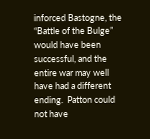inforced Bastogne, the “Battle of the Bulge” would have been successful, and the entire war may well have had a different ending.  Patton could not have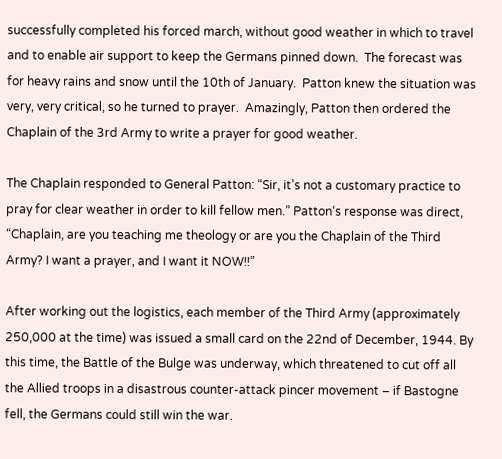successfully completed his forced march, without good weather in which to travel and to enable air support to keep the Germans pinned down.  The forecast was for heavy rains and snow until the 10th of January.  Patton knew the situation was very, very critical, so he turned to prayer.  Amazingly, Patton then ordered the Chaplain of the 3rd Army to write a prayer for good weather.

The Chaplain responded to General Patton: “Sir, it’s not a customary practice to pray for clear weather in order to kill fellow men.” Patton‘s response was direct, “Chaplain, are you teaching me theology or are you the Chaplain of the Third Army? I want a prayer, and I want it NOW!!”

After working out the logistics, each member of the Third Army (approximately 250,000 at the time) was issued a small card on the 22nd of December, 1944. By this time, the Battle of the Bulge was underway, which threatened to cut off all the Allied troops in a disastrous counter-attack pincer movement – if Bastogne fell, the Germans could still win the war.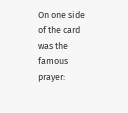On one side of the card was the famous prayer: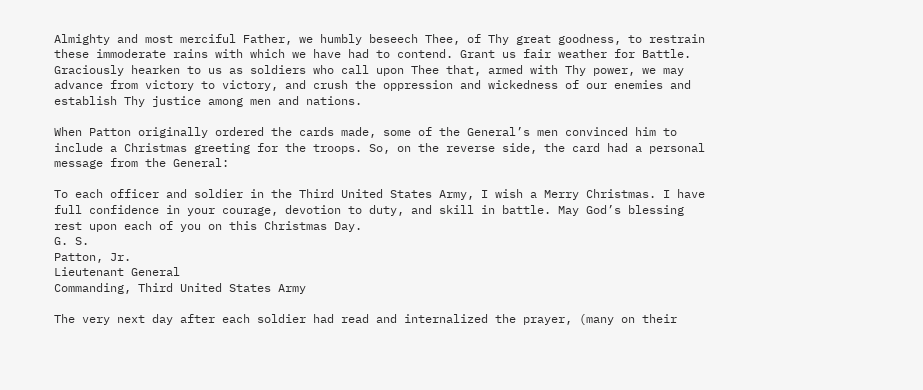Almighty and most merciful Father, we humbly beseech Thee, of Thy great goodness, to restrain these immoderate rains with which we have had to contend. Grant us fair weather for Battle. Graciously hearken to us as soldiers who call upon Thee that, armed with Thy power, we may advance from victory to victory, and crush the oppression and wickedness of our enemies and establish Thy justice among men and nations.

When Patton originally ordered the cards made, some of the General’s men convinced him to include a Christmas greeting for the troops. So, on the reverse side, the card had a personal message from the General:

To each officer and soldier in the Third United States Army, I wish a Merry Christmas. I have full confidence in your courage, devotion to duty, and skill in battle. May God’s blessing rest upon each of you on this Christmas Day.
G. S.
Patton, Jr.
Lieutenant General
Commanding, Third United States Army

The very next day after each soldier had read and internalized the prayer, (many on their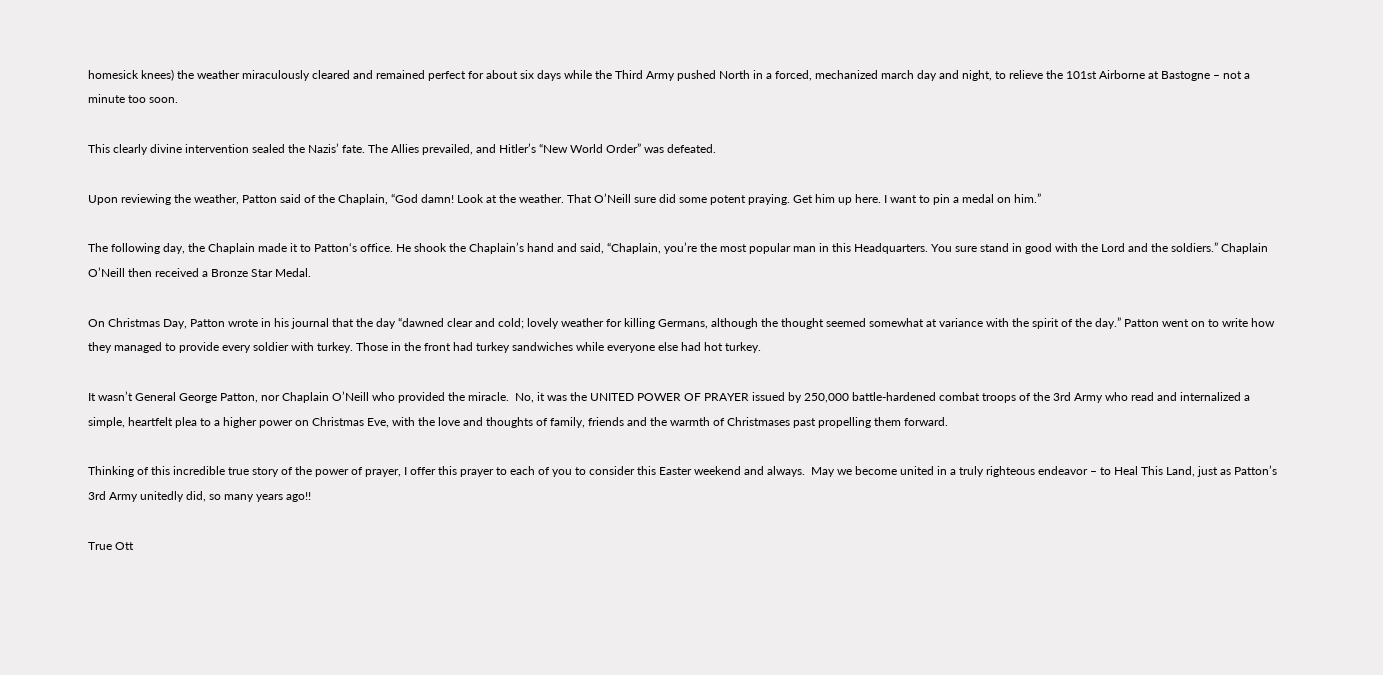homesick knees) the weather miraculously cleared and remained perfect for about six days while the Third Army pushed North in a forced, mechanized march day and night, to relieve the 101st Airborne at Bastogne – not a minute too soon.

This clearly divine intervention sealed the Nazis’ fate. The Allies prevailed, and Hitler’s “New World Order” was defeated.

Upon reviewing the weather, Patton said of the Chaplain, “God damn! Look at the weather. That O’Neill sure did some potent praying. Get him up here. I want to pin a medal on him.”

The following day, the Chaplain made it to Patton‘s office. He shook the Chaplain’s hand and said, “Chaplain, you’re the most popular man in this Headquarters. You sure stand in good with the Lord and the soldiers.” Chaplain O’Neill then received a Bronze Star Medal.

On Christmas Day, Patton wrote in his journal that the day “dawned clear and cold; lovely weather for killing Germans, although the thought seemed somewhat at variance with the spirit of the day.” Patton went on to write how they managed to provide every soldier with turkey. Those in the front had turkey sandwiches while everyone else had hot turkey.

It wasn’t General George Patton, nor Chaplain O’Neill who provided the miracle.  No, it was the UNITED POWER OF PRAYER issued by 250,000 battle-hardened combat troops of the 3rd Army who read and internalized a simple, heartfelt plea to a higher power on Christmas Eve, with the love and thoughts of family, friends and the warmth of Christmases past propelling them forward.

Thinking of this incredible true story of the power of prayer, I offer this prayer to each of you to consider this Easter weekend and always.  May we become united in a truly righteous endeavor – to Heal This Land, just as Patton’s 3rd Army unitedly did, so many years ago!!

True Ott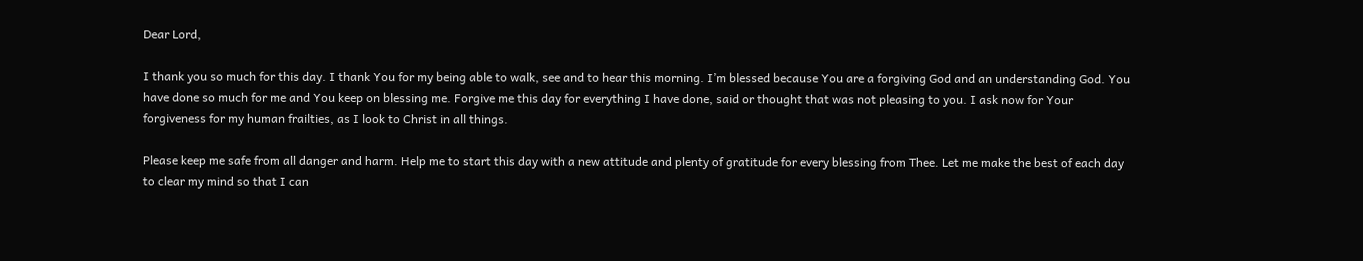Dear Lord,

I thank you so much for this day. I thank You for my being able to walk, see and to hear this morning. I’m blessed because You are a forgiving God and an understanding God. You have done so much for me and You keep on blessing me. Forgive me this day for everything I have done, said or thought that was not pleasing to you. I ask now for Your forgiveness for my human frailties, as I look to Christ in all things.

Please keep me safe from all danger and harm. Help me to start this day with a new attitude and plenty of gratitude for every blessing from Thee. Let me make the best of each day to clear my mind so that I can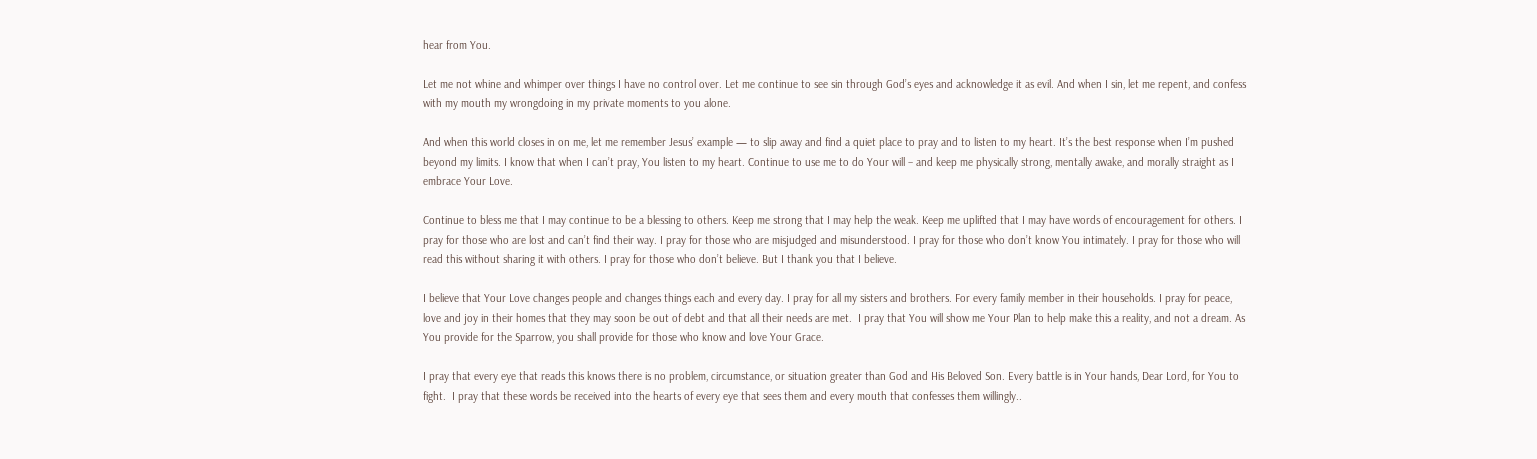hear from You.

Let me not whine and whimper over things I have no control over. Let me continue to see sin through God’s eyes and acknowledge it as evil. And when I sin, let me repent, and confess with my mouth my wrongdoing in my private moments to you alone.

And when this world closes in on me, let me remember Jesus’ example — to slip away and find a quiet place to pray and to listen to my heart. It’s the best response when I’m pushed beyond my limits. I know that when I can’t pray, You listen to my heart. Continue to use me to do Your will – and keep me physically strong, mentally awake, and morally straight as I embrace Your Love.

Continue to bless me that I may continue to be a blessing to others. Keep me strong that I may help the weak. Keep me uplifted that I may have words of encouragement for others. I pray for those who are lost and can’t find their way. I pray for those who are misjudged and misunderstood. I pray for those who don’t know You intimately. I pray for those who will read this without sharing it with others. I pray for those who don’t believe. But I thank you that I believe.

I believe that Your Love changes people and changes things each and every day. I pray for all my sisters and brothers. For every family member in their households. I pray for peace, love and joy in their homes that they may soon be out of debt and that all their needs are met.  I pray that You will show me Your Plan to help make this a reality, and not a dream. As You provide for the Sparrow, you shall provide for those who know and love Your Grace.

I pray that every eye that reads this knows there is no problem, circumstance, or situation greater than God and His Beloved Son. Every battle is in Your hands, Dear Lord, for You to fight.  I pray that these words be received into the hearts of every eye that sees them and every mouth that confesses them willingly..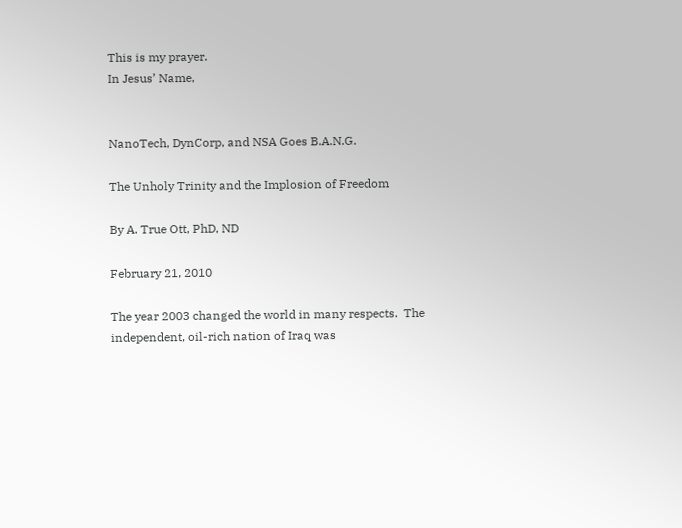This is my prayer.
In Jesus’ Name,


NanoTech, DynCorp, and NSA Goes B.A.N.G.

The Unholy Trinity and the Implosion of Freedom

By A. True Ott, PhD, ND

February 21, 2010

The year 2003 changed the world in many respects.  The independent, oil-rich nation of Iraq was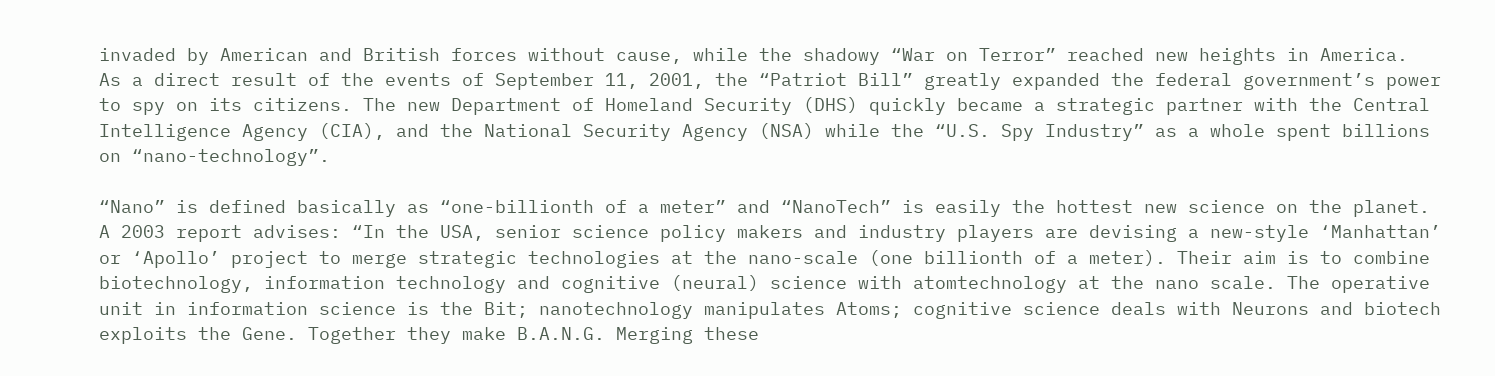invaded by American and British forces without cause, while the shadowy “War on Terror” reached new heights in America.  As a direct result of the events of September 11, 2001, the “Patriot Bill” greatly expanded the federal government’s power to spy on its citizens. The new Department of Homeland Security (DHS) quickly became a strategic partner with the Central Intelligence Agency (CIA), and the National Security Agency (NSA) while the “U.S. Spy Industry” as a whole spent billions on “nano-technology”.

“Nano” is defined basically as “one-billionth of a meter” and “NanoTech” is easily the hottest new science on the planet.  A 2003 report advises: “In the USA, senior science policy makers and industry players are devising a new-style ‘Manhattan’ or ‘Apollo’ project to merge strategic technologies at the nano-scale (one billionth of a meter). Their aim is to combine biotechnology, information technology and cognitive (neural) science with atomtechnology at the nano scale. The operative unit in information science is the Bit; nanotechnology manipulates Atoms; cognitive science deals with Neurons and biotech exploits the Gene. Together they make B.A.N.G. Merging these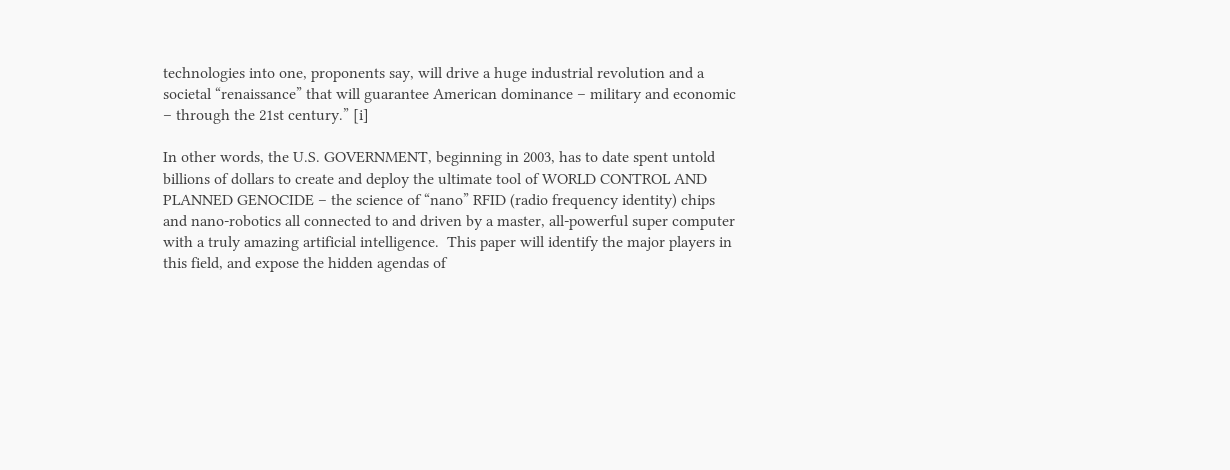technologies into one, proponents say, will drive a huge industrial revolution and a societal “renaissance” that will guarantee American dominance – military and economic – through the 21st century.” [i]

In other words, the U.S. GOVERNMENT, beginning in 2003, has to date spent untold billions of dollars to create and deploy the ultimate tool of WORLD CONTROL AND PLANNED GENOCIDE – the science of “nano” RFID (radio frequency identity) chips and nano-robotics all connected to and driven by a master, all-powerful super computer with a truly amazing artificial intelligence.  This paper will identify the major players in this field, and expose the hidden agendas of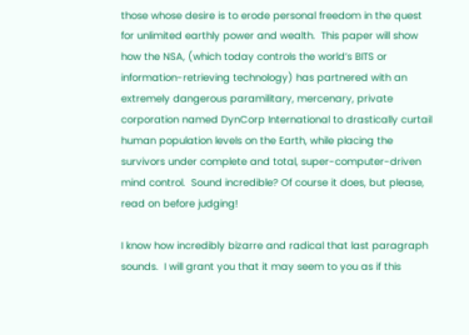those whose desire is to erode personal freedom in the quest for unlimited earthly power and wealth.  This paper will show how the NSA, (which today controls the world’s BITS or information-retrieving technology) has partnered with an extremely dangerous paramilitary, mercenary, private corporation named DynCorp International to drastically curtail human population levels on the Earth, while placing the survivors under complete and total, super-computer-driven mind control.  Sound incredible? Of course it does, but please, read on before judging!

I know how incredibly bizarre and radical that last paragraph sounds.  I will grant you that it may seem to you as if this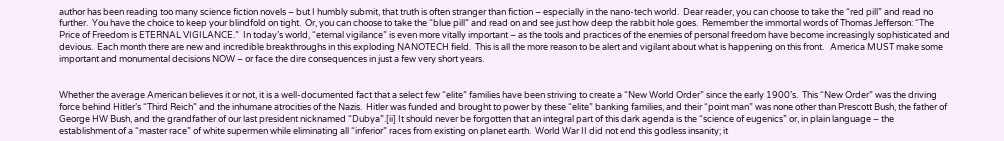author has been reading too many science fiction novels – but I humbly submit, that truth is often stranger than fiction – especially in the nano-tech world.  Dear reader, you can choose to take the “red pill” and read no further.  You have the choice to keep your blindfold on tight.  Or, you can choose to take the “blue pill” and read on and see just how deep the rabbit hole goes.  Remember the immortal words of Thomas Jefferson: “The Price of Freedom is ETERNAL VIGILANCE.”  In today’s world, “eternal vigilance” is even more vitally important – as the tools and practices of the enemies of personal freedom have become increasingly sophisticated and devious.  Each month there are new and incredible breakthroughs in this exploding NANOTECH field.  This is all the more reason to be alert and vigilant about what is happening on this front.   America MUST make some important and monumental decisions NOW – or face the dire consequences in just a few very short years.


Whether the average American believes it or not, it is a well-documented fact that a select few “elite” families have been striving to create a “New World Order” since the early 1900’s.  This “New Order” was the driving force behind Hitler’s “Third Reich” and the inhumane atrocities of the Nazis.  Hitler was funded and brought to power by these “elite” banking families, and their “point man” was none other than Prescott Bush, the father of George HW Bush, and the grandfather of our last president nicknamed “Dubya”.[ii] It should never be forgotten that an integral part of this dark agenda is the “science of eugenics” or, in plain language – the establishment of a “master race” of white supermen while eliminating all “inferior” races from existing on planet earth.  World War II did not end this godless insanity; it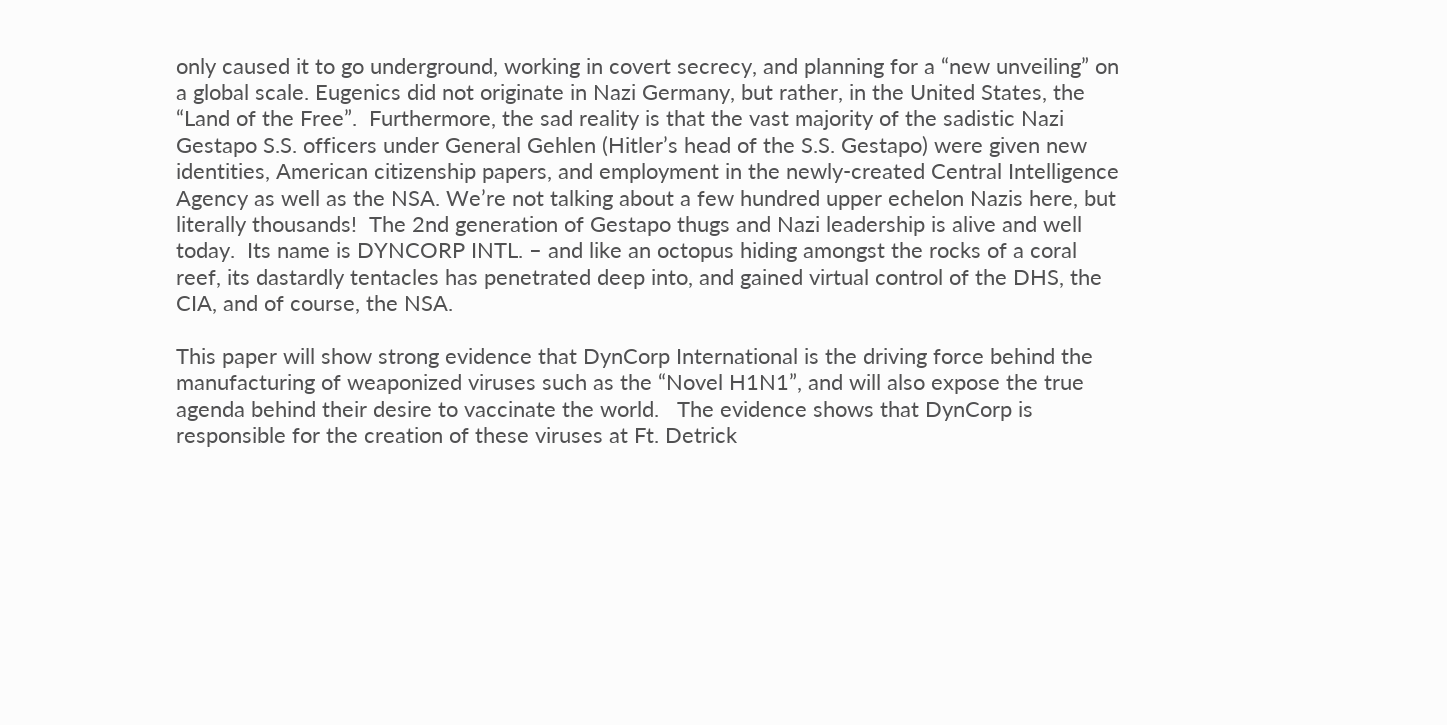only caused it to go underground, working in covert secrecy, and planning for a “new unveiling” on a global scale. Eugenics did not originate in Nazi Germany, but rather, in the United States, the “Land of the Free”.  Furthermore, the sad reality is that the vast majority of the sadistic Nazi Gestapo S.S. officers under General Gehlen (Hitler’s head of the S.S. Gestapo) were given new identities, American citizenship papers, and employment in the newly-created Central Intelligence Agency as well as the NSA. We’re not talking about a few hundred upper echelon Nazis here, but literally thousands!  The 2nd generation of Gestapo thugs and Nazi leadership is alive and well today.  Its name is DYNCORP INTL. – and like an octopus hiding amongst the rocks of a coral reef, its dastardly tentacles has penetrated deep into, and gained virtual control of the DHS, the CIA, and of course, the NSA.

This paper will show strong evidence that DynCorp International is the driving force behind the manufacturing of weaponized viruses such as the “Novel H1N1”, and will also expose the true agenda behind their desire to vaccinate the world.   The evidence shows that DynCorp is responsible for the creation of these viruses at Ft. Detrick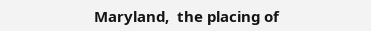Maryland,  the placing of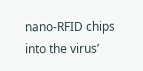nano-RFID chips into the virus’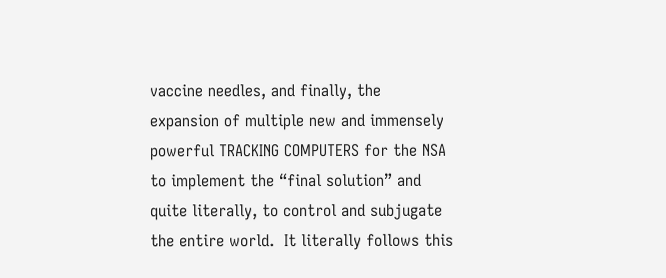vaccine needles, and finally, the expansion of multiple new and immensely powerful TRACKING COMPUTERS for the NSA to implement the “final solution” and quite literally, to control and subjugate the entire world.  It literally follows this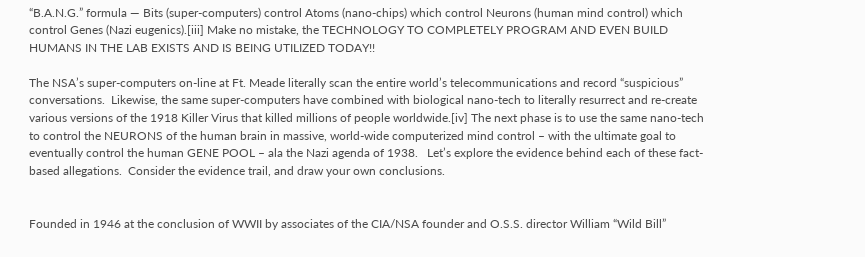“B.A.N.G.” formula — Bits (super-computers) control Atoms (nano-chips) which control Neurons (human mind control) which control Genes (Nazi eugenics).[iii] Make no mistake, the TECHNOLOGY TO COMPLETELY PROGRAM AND EVEN BUILD HUMANS IN THE LAB EXISTS AND IS BEING UTILIZED TODAY!!

The NSA’s super-computers on-line at Ft. Meade literally scan the entire world’s telecommunications and record “suspicious” conversations.  Likewise, the same super-computers have combined with biological nano-tech to literally resurrect and re-create various versions of the 1918 Killer Virus that killed millions of people worldwide.[iv] The next phase is to use the same nano-tech to control the NEURONS of the human brain in massive, world-wide computerized mind control – with the ultimate goal to eventually control the human GENE POOL – ala the Nazi agenda of 1938.   Let’s explore the evidence behind each of these fact-based allegations.  Consider the evidence trail, and draw your own conclusions.


Founded in 1946 at the conclusion of WWII by associates of the CIA/NSA founder and O.S.S. director William “Wild Bill”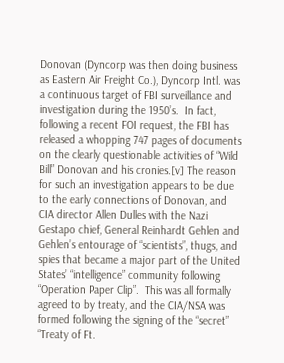Donovan (Dyncorp was then doing business as Eastern Air Freight Co.), Dyncorp Intl. was a continuous target of FBI surveillance and investigation during the 1950’s.  In fact, following a recent FOI request, the FBI has released a whopping 747 pages of documents on the clearly questionable activities of “Wild Bill” Donovan and his cronies.[v] The reason for such an investigation appears to be due to the early connections of Donovan, and CIA director Allen Dulles with the Nazi Gestapo chief, General Reinhardt Gehlen and Gehlen’s entourage of “scientists”, thugs, and spies that became a major part of the United States’ “intelligence” community following “Operation Paper Clip”.  This was all formally agreed to by treaty, and the CIA/NSA was formed following the signing of the “secret” “Treaty of Ft.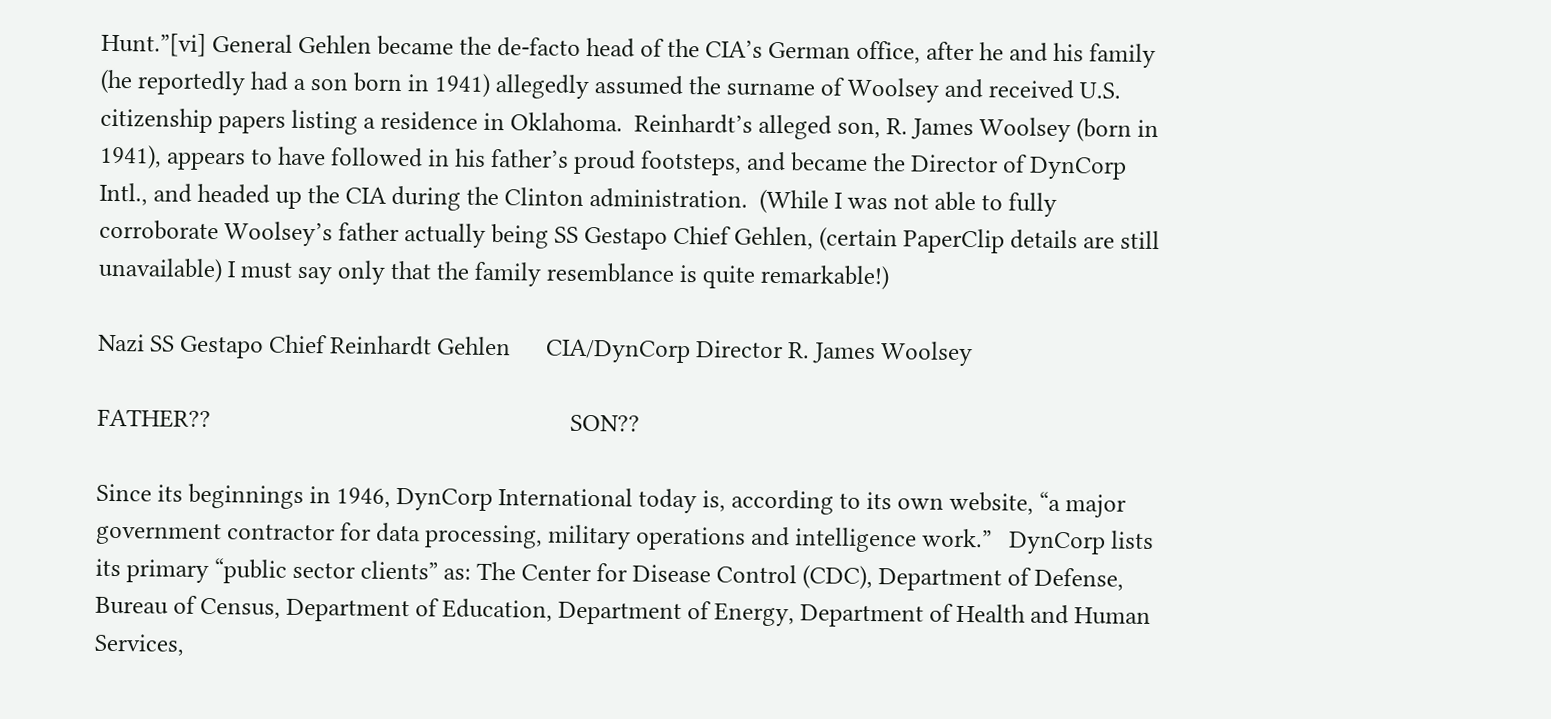Hunt.”[vi] General Gehlen became the de-facto head of the CIA’s German office, after he and his family (he reportedly had a son born in 1941) allegedly assumed the surname of Woolsey and received U.S. citizenship papers listing a residence in Oklahoma.  Reinhardt’s alleged son, R. James Woolsey (born in 1941), appears to have followed in his father’s proud footsteps, and became the Director of DynCorp Intl., and headed up the CIA during the Clinton administration.  (While I was not able to fully corroborate Woolsey’s father actually being SS Gestapo Chief Gehlen, (certain PaperClip details are still unavailable) I must say only that the family resemblance is quite remarkable!)

Nazi SS Gestapo Chief Reinhardt Gehlen      CIA/DynCorp Director R. James Woolsey

FATHER??                                                            SON??

Since its beginnings in 1946, DynCorp International today is, according to its own website, “a major government contractor for data processing, military operations and intelligence work.”   DynCorp lists its primary “public sector clients” as: The Center for Disease Control (CDC), Department of Defense, Bureau of Census, Department of Education, Department of Energy, Department of Health and Human Services,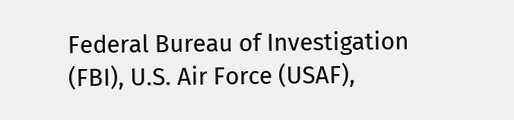Federal Bureau of Investigation (FBI), U.S. Air Force (USAF),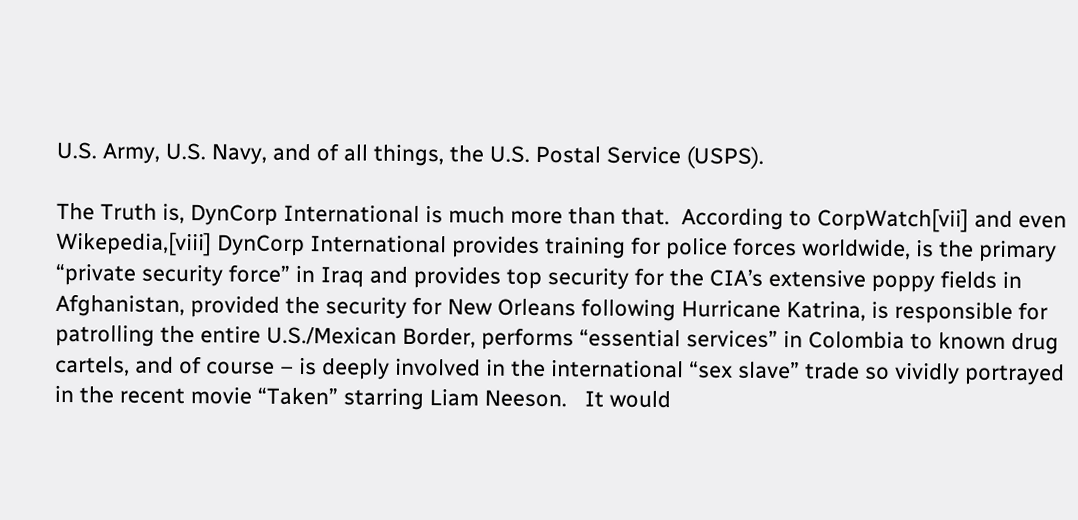U.S. Army, U.S. Navy, and of all things, the U.S. Postal Service (USPS).

The Truth is, DynCorp International is much more than that.  According to CorpWatch[vii] and even Wikepedia,[viii] DynCorp International provides training for police forces worldwide, is the primary “private security force” in Iraq and provides top security for the CIA’s extensive poppy fields in Afghanistan, provided the security for New Orleans following Hurricane Katrina, is responsible for patrolling the entire U.S./Mexican Border, performs “essential services” in Colombia to known drug cartels, and of course – is deeply involved in the international “sex slave” trade so vividly portrayed in the recent movie “Taken” starring Liam Neeson.   It would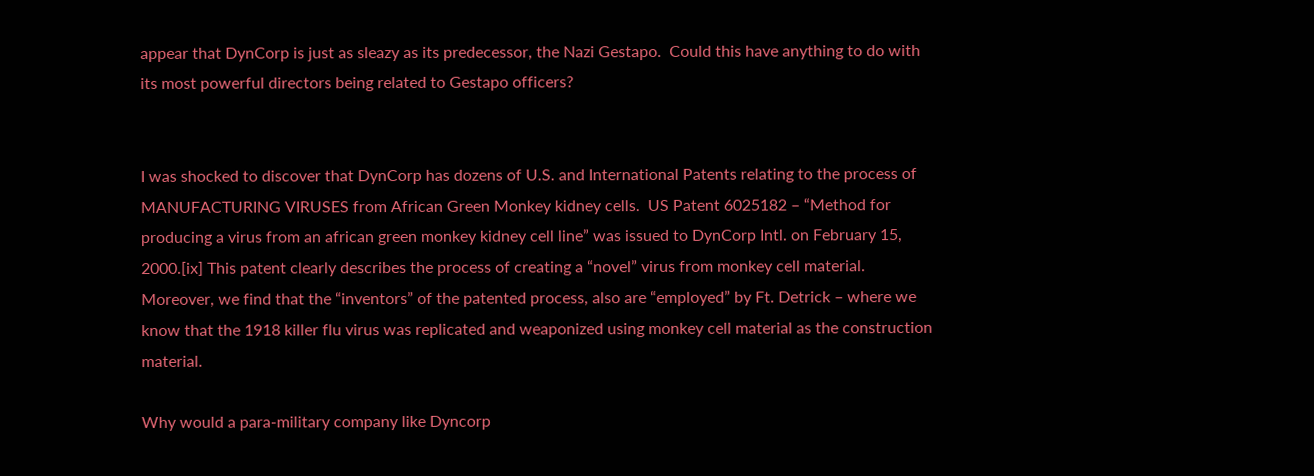appear that DynCorp is just as sleazy as its predecessor, the Nazi Gestapo.  Could this have anything to do with its most powerful directors being related to Gestapo officers?


I was shocked to discover that DynCorp has dozens of U.S. and International Patents relating to the process of MANUFACTURING VIRUSES from African Green Monkey kidney cells.  US Patent 6025182 – “Method for producing a virus from an african green monkey kidney cell line” was issued to DynCorp Intl. on February 15, 2000.[ix] This patent clearly describes the process of creating a “novel” virus from monkey cell material.  Moreover, we find that the “inventors” of the patented process, also are “employed” by Ft. Detrick – where we know that the 1918 killer flu virus was replicated and weaponized using monkey cell material as the construction material.

Why would a para-military company like Dyncorp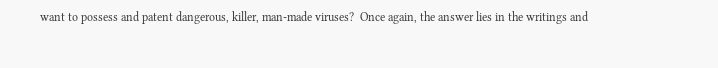want to possess and patent dangerous, killer, man-made viruses?  Once again, the answer lies in the writings and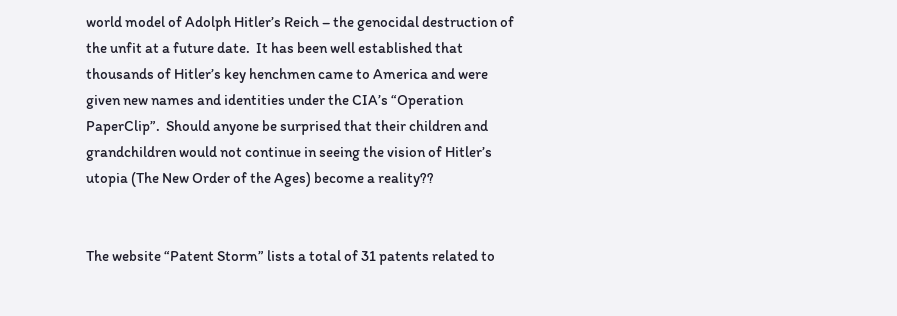world model of Adolph Hitler’s Reich – the genocidal destruction of the unfit at a future date.  It has been well established that thousands of Hitler’s key henchmen came to America and were given new names and identities under the CIA’s “Operation PaperClip”.  Should anyone be surprised that their children and grandchildren would not continue in seeing the vision of Hitler’s utopia (The New Order of the Ages) become a reality??


The website “Patent Storm” lists a total of 31 patents related to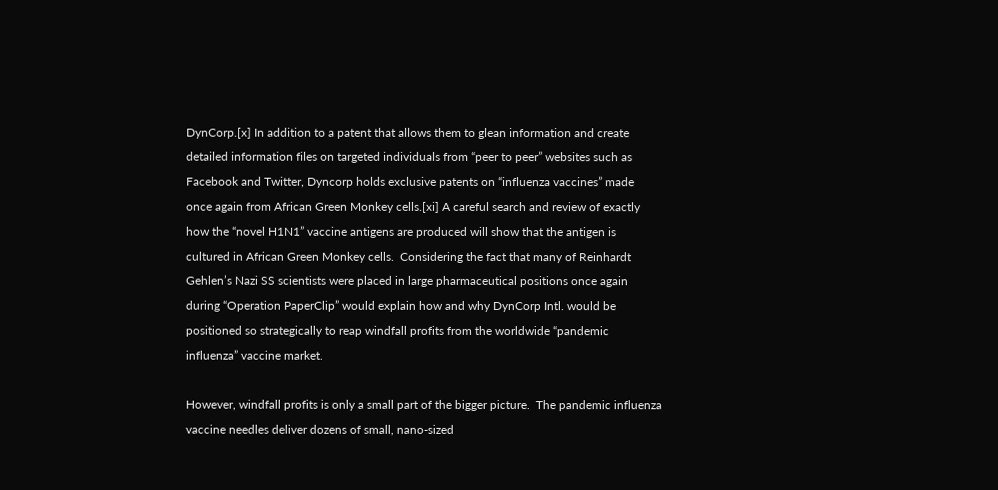DynCorp.[x] In addition to a patent that allows them to glean information and create detailed information files on targeted individuals from “peer to peer” websites such as Facebook and Twitter, Dyncorp holds exclusive patents on “influenza vaccines” made once again from African Green Monkey cells.[xi] A careful search and review of exactly how the “novel H1N1” vaccine antigens are produced will show that the antigen is cultured in African Green Monkey cells.  Considering the fact that many of Reinhardt Gehlen’s Nazi SS scientists were placed in large pharmaceutical positions once again during “Operation PaperClip” would explain how and why DynCorp Intl. would be positioned so strategically to reap windfall profits from the worldwide “pandemic influenza” vaccine market.

However, windfall profits is only a small part of the bigger picture.  The pandemic influenza vaccine needles deliver dozens of small, nano-sized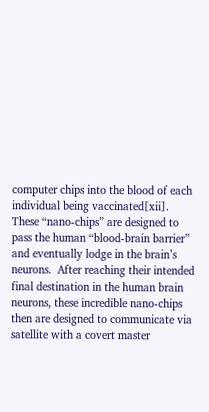computer chips into the blood of each individual being vaccinated[xii].  These “nano-chips” are designed to pass the human “blood-brain barrier” and eventually lodge in the brain’s neurons.  After reaching their intended final destination in the human brain neurons, these incredible nano-chips then are designed to communicate via satellite with a covert master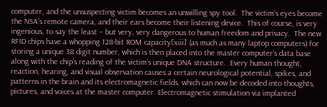computer, and the unsuspecting victim becomes an unwilling spy tool.  The victim’s eyes become the NSA’s remote camera, and their ears become their listening device.  This of course, is very ingenious, to say the least – but very, very dangerous to human freedom and privacy.  The new RFID chips have a whopping 128-bit ROM capacity[xiii] (as much as many laptop computers) for storing a unique 38 digit number, which is then placed into the master computer’s data base along with the chip’s reading of the victim’s unique DNA structure.  Every human thought, reaction, hearing, and visual observation causes a certain neurological potential, spikes, and patterns in the brain and its electromagnetic fields, which can now be decoded into thoughts, pictures, and voices at the master computer. Electromagnetic stimulation via implanted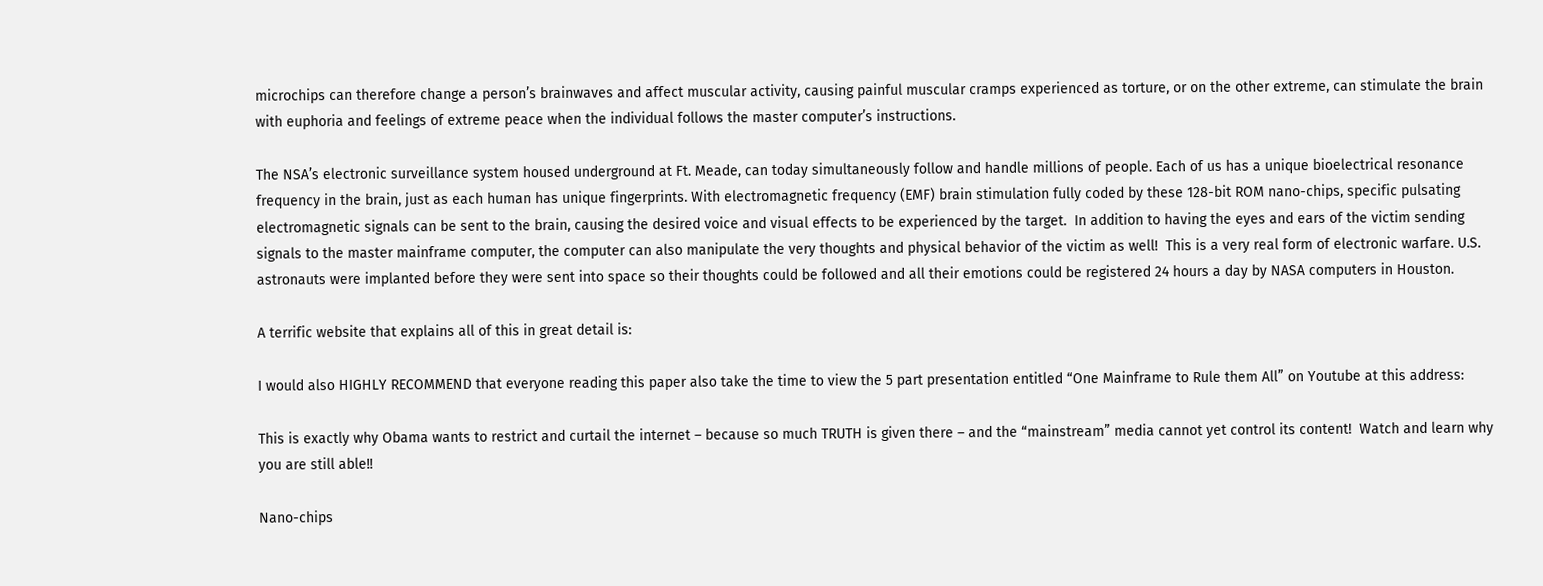microchips can therefore change a person’s brainwaves and affect muscular activity, causing painful muscular cramps experienced as torture, or on the other extreme, can stimulate the brain with euphoria and feelings of extreme peace when the individual follows the master computer’s instructions.

The NSA’s electronic surveillance system housed underground at Ft. Meade, can today simultaneously follow and handle millions of people. Each of us has a unique bioelectrical resonance frequency in the brain, just as each human has unique fingerprints. With electromagnetic frequency (EMF) brain stimulation fully coded by these 128-bit ROM nano-chips, specific pulsating electromagnetic signals can be sent to the brain, causing the desired voice and visual effects to be experienced by the target.  In addition to having the eyes and ears of the victim sending signals to the master mainframe computer, the computer can also manipulate the very thoughts and physical behavior of the victim as well!  This is a very real form of electronic warfare. U.S. astronauts were implanted before they were sent into space so their thoughts could be followed and all their emotions could be registered 24 hours a day by NASA computers in Houston.

A terrific website that explains all of this in great detail is:

I would also HIGHLY RECOMMEND that everyone reading this paper also take the time to view the 5 part presentation entitled “One Mainframe to Rule them All” on Youtube at this address:

This is exactly why Obama wants to restrict and curtail the internet – because so much TRUTH is given there – and the “mainstream” media cannot yet control its content!  Watch and learn why you are still able!!

Nano-chips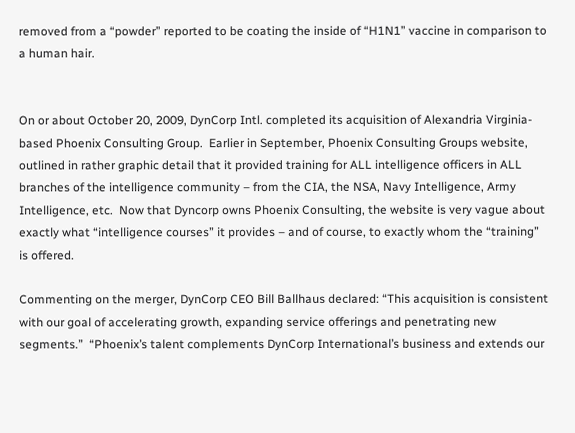removed from a “powder” reported to be coating the inside of “H1N1” vaccine in comparison to a human hair.


On or about October 20, 2009, DynCorp Intl. completed its acquisition of Alexandria Virginia-based Phoenix Consulting Group.  Earlier in September, Phoenix Consulting Groups website, outlined in rather graphic detail that it provided training for ALL intelligence officers in ALL branches of the intelligence community – from the CIA, the NSA, Navy Intelligence, Army Intelligence, etc.  Now that Dyncorp owns Phoenix Consulting, the website is very vague about exactly what “intelligence courses” it provides – and of course, to exactly whom the “training” is offered.

Commenting on the merger, DynCorp CEO Bill Ballhaus declared: “This acquisition is consistent with our goal of accelerating growth, expanding service offerings and penetrating new segments.”  “Phoenix’s talent complements DynCorp International’s business and extends our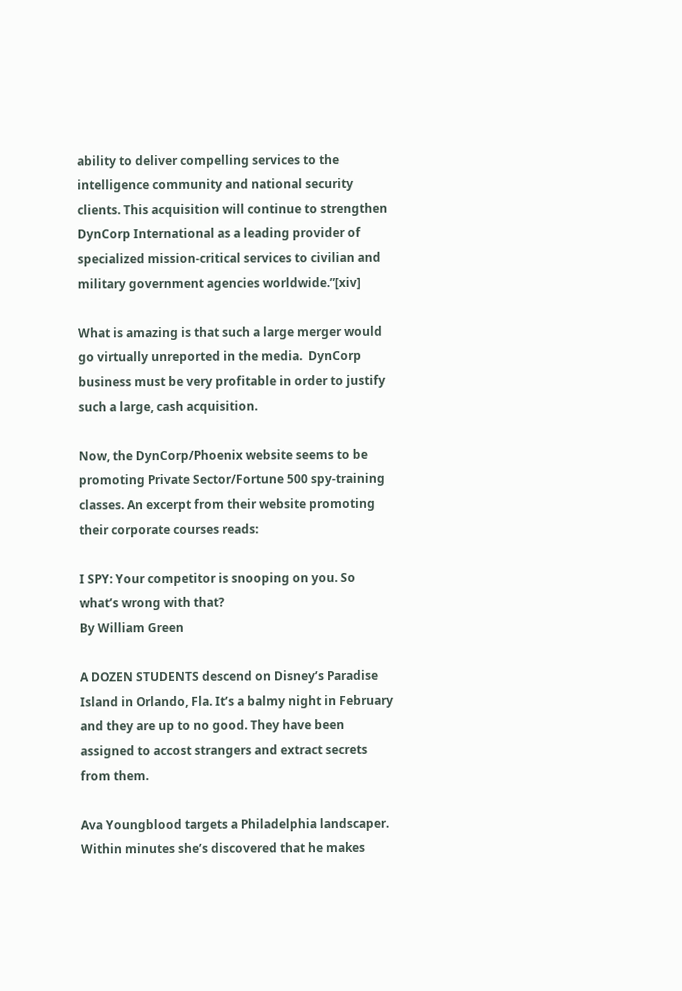ability to deliver compelling services to the intelligence community and national security clients. This acquisition will continue to strengthen DynCorp International as a leading provider of specialized mission-critical services to civilian and military government agencies worldwide.”[xiv]

What is amazing is that such a large merger would go virtually unreported in the media.  DynCorp business must be very profitable in order to justify such a large, cash acquisition.

Now, the DynCorp/Phoenix website seems to be promoting Private Sector/Fortune 500 spy-training classes. An excerpt from their website promoting their corporate courses reads:

I SPY: Your competitor is snooping on you. So what’s wrong with that?
By William Green

A DOZEN STUDENTS descend on Disney’s Paradise Island in Orlando, Fla. It’s a balmy night in February and they are up to no good. They have been assigned to accost strangers and extract secrets from them.

Ava Youngblood targets a Philadelphia landscaper. Within minutes she’s discovered that he makes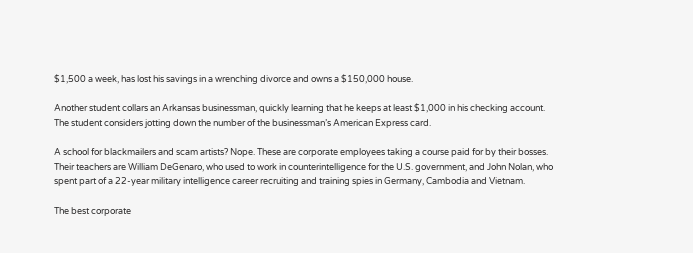$1,500 a week, has lost his savings in a wrenching divorce and owns a $150,000 house.

Another student collars an Arkansas businessman, quickly learning that he keeps at least $1,000 in his checking account. The student considers jotting down the number of the businessman’s American Express card.

A school for blackmailers and scam artists? Nope. These are corporate employees taking a course paid for by their bosses. Their teachers are William DeGenaro, who used to work in counterintelligence for the U.S. government, and John Nolan, who spent part of a 22-year military intelligence career recruiting and training spies in Germany, Cambodia and Vietnam.

The best corporate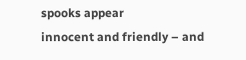spooks appear
innocent and friendly – and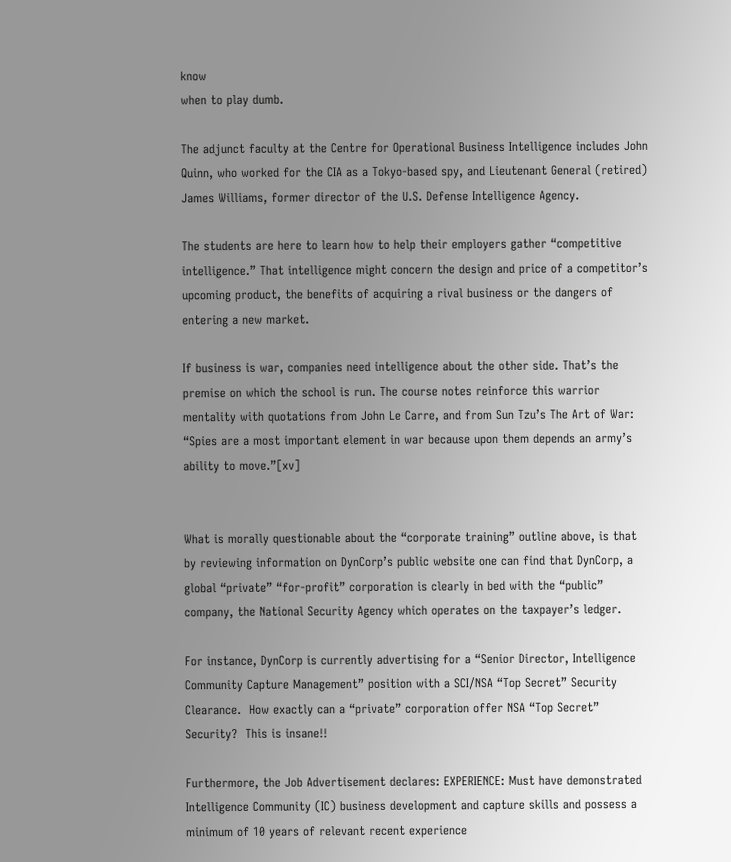know
when to play dumb.

The adjunct faculty at the Centre for Operational Business Intelligence includes John Quinn, who worked for the CIA as a Tokyo-based spy, and Lieutenant General (retired) James Williams, former director of the U.S. Defense Intelligence Agency.

The students are here to learn how to help their employers gather “competitive intelligence.” That intelligence might concern the design and price of a competitor’s upcoming product, the benefits of acquiring a rival business or the dangers of entering a new market.

If business is war, companies need intelligence about the other side. That’s the premise on which the school is run. The course notes reinforce this warrior mentality with quotations from John Le Carre, and from Sun Tzu’s The Art of War: “Spies are a most important element in war because upon them depends an army’s ability to move.”[xv]


What is morally questionable about the “corporate training” outline above, is that by reviewing information on DynCorp’s public website one can find that DynCorp, a global “private” “for-profit” corporation is clearly in bed with the “public” company, the National Security Agency which operates on the taxpayer’s ledger.

For instance, DynCorp is currently advertising for a “Senior Director, Intelligence Community Capture Management” position with a SCI/NSA “Top Secret” Security Clearance.  How exactly can a “private” corporation offer NSA “Top Secret” Security?  This is insane!!

Furthermore, the Job Advertisement declares: EXPERIENCE: Must have demonstrated Intelligence Community (IC) business development and capture skills and possess a minimum of 10 years of relevant recent experience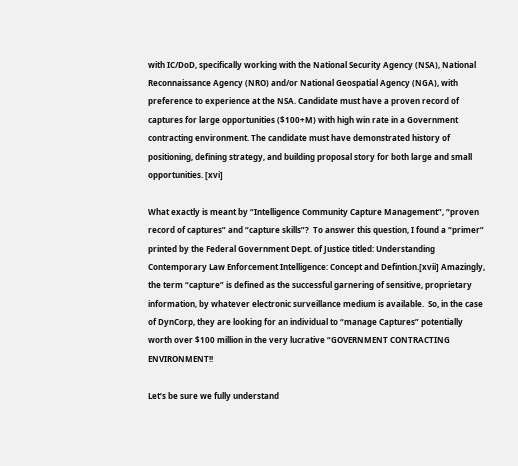with IC/DoD, specifically working with the National Security Agency (NSA), National Reconnaissance Agency (NRO) and/or National Geospatial Agency (NGA), with preference to experience at the NSA. Candidate must have a proven record of captures for large opportunities ($100+M) with high win rate in a Government contracting environment. The candidate must have demonstrated history of positioning, defining strategy, and building proposal story for both large and small opportunities. [xvi]

What exactly is meant by “Intelligence Community Capture Management”, “proven record of captures” and “capture skills”?  To answer this question, I found a “primer” printed by the Federal Government Dept. of Justice titled: Understanding Contemporary Law Enforcement Intelligence: Concept and Defintion.[xvii] Amazingly, the term “capture” is defined as the successful garnering of sensitive, proprietary information, by whatever electronic surveillance medium is available.  So, in the case of DynCorp, they are looking for an individual to “manage Captures” potentially worth over $100 million in the very lucrative “GOVERNMENT CONTRACTING ENVIRONMENT!!

Let’s be sure we fully understand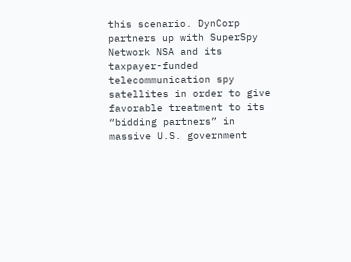this scenario. DynCorp partners up with SuperSpy Network NSA and its taxpayer-funded telecommunication spy satellites in order to give favorable treatment to its “bidding partners” in massive U.S. government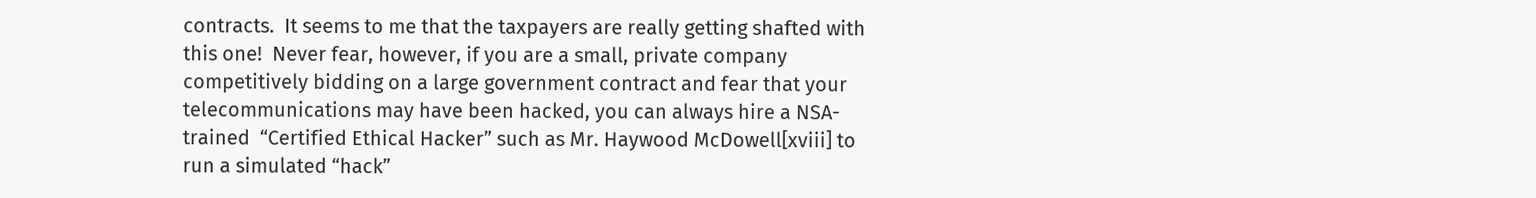contracts.  It seems to me that the taxpayers are really getting shafted with this one!  Never fear, however, if you are a small, private company competitively bidding on a large government contract and fear that your telecommunications may have been hacked, you can always hire a NSA-trained  “Certified Ethical Hacker” such as Mr. Haywood McDowell[xviii] to run a simulated “hack”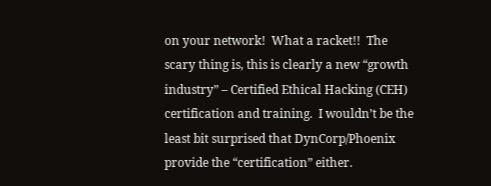on your network!  What a racket!!  The scary thing is, this is clearly a new “growth industry” – Certified Ethical Hacking (CEH) certification and training.  I wouldn’t be the least bit surprised that DynCorp/Phoenix provide the “certification” either.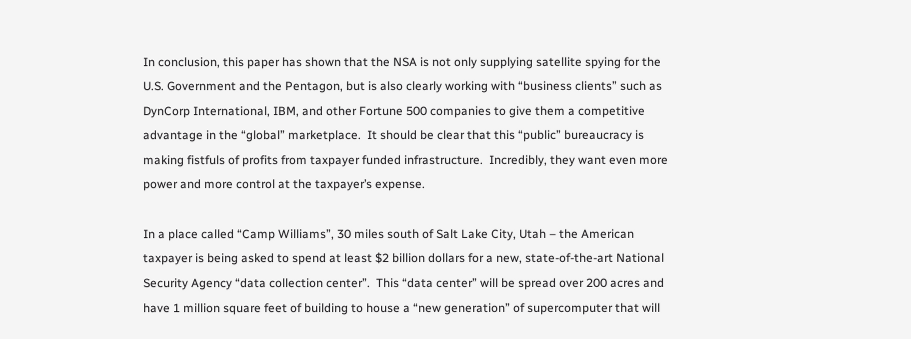In conclusion, this paper has shown that the NSA is not only supplying satellite spying for the U.S. Government and the Pentagon, but is also clearly working with “business clients” such as DynCorp International, IBM, and other Fortune 500 companies to give them a competitive advantage in the “global” marketplace.  It should be clear that this “public” bureaucracy is making fistfuls of profits from taxpayer funded infrastructure.  Incredibly, they want even more power and more control at the taxpayer’s expense.

In a place called “Camp Williams”, 30 miles south of Salt Lake City, Utah – the American taxpayer is being asked to spend at least $2 billion dollars for a new, state-of-the-art National Security Agency “data collection center”.  This “data center” will be spread over 200 acres and have 1 million square feet of building to house a “new generation” of supercomputer that will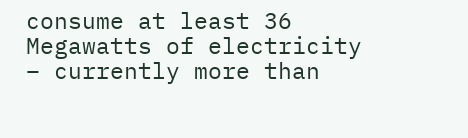consume at least 36 Megawatts of electricity – currently more than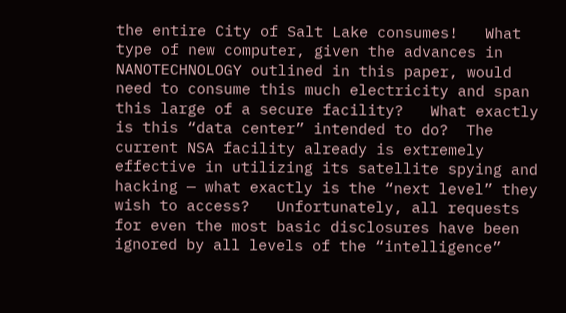the entire City of Salt Lake consumes!   What type of new computer, given the advances in NANOTECHNOLOGY outlined in this paper, would need to consume this much electricity and span this large of a secure facility?   What exactly is this “data center” intended to do?  The current NSA facility already is extremely effective in utilizing its satellite spying and hacking — what exactly is the “next level” they wish to access?   Unfortunately, all requests for even the most basic disclosures have been ignored by all levels of the “intelligence”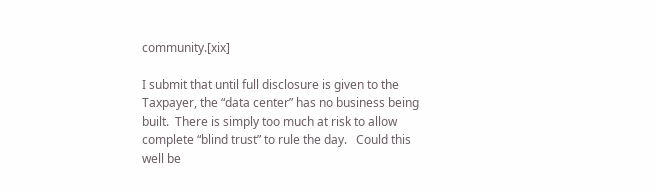community.[xix]

I submit that until full disclosure is given to the Taxpayer, the “data center” has no business being built.  There is simply too much at risk to allow complete “blind trust” to rule the day.   Could this well be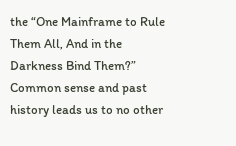the “One Mainframe to Rule Them All, And in the Darkness Bind Them?”  Common sense and past history leads us to no other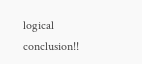logical conclusion!!